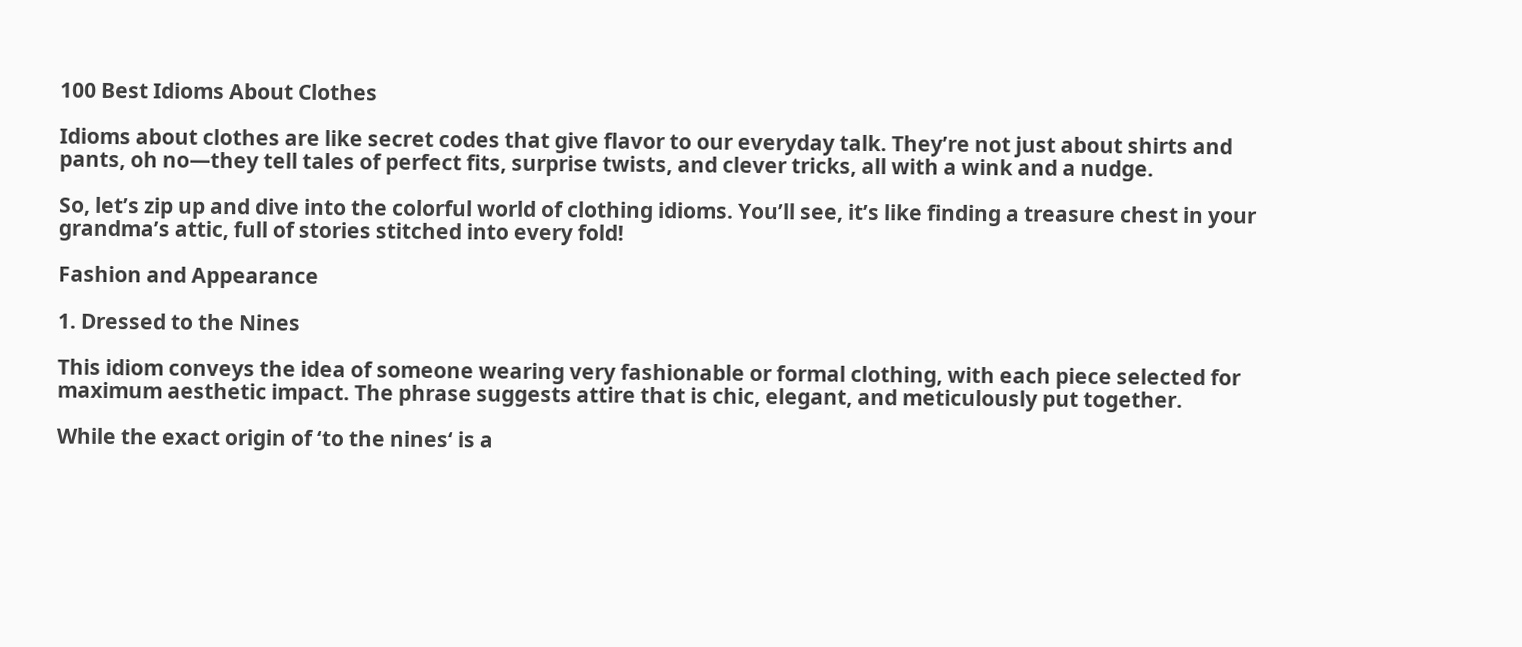100 Best Idioms About Clothes

Idioms about clothes are like secret codes that give flavor to our everyday talk. They’re not just about shirts and pants, oh no—they tell tales of perfect fits, surprise twists, and clever tricks, all with a wink and a nudge.

So, let’s zip up and dive into the colorful world of clothing idioms. You’ll see, it’s like finding a treasure chest in your grandma’s attic, full of stories stitched into every fold!

Fashion and Appearance

1. Dressed to the Nines

This idiom conveys the idea of someone wearing very fashionable or formal clothing, with each piece selected for maximum aesthetic impact. The phrase suggests attire that is chic, elegant, and meticulously put together.

While the exact origin of ‘to the nines‘ is a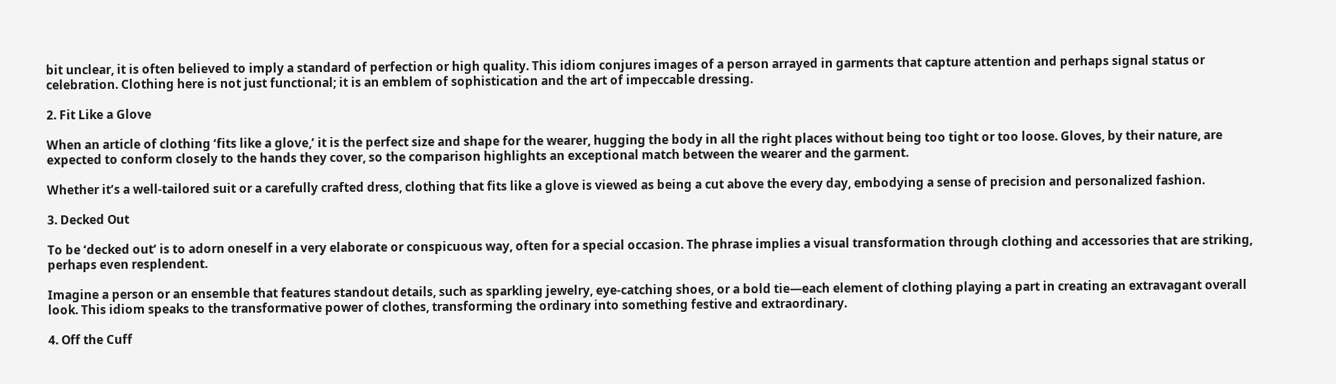bit unclear, it is often believed to imply a standard of perfection or high quality. This idiom conjures images of a person arrayed in garments that capture attention and perhaps signal status or celebration. Clothing here is not just functional; it is an emblem of sophistication and the art of impeccable dressing.

2. Fit Like a Glove

When an article of clothing ‘fits like a glove,’ it is the perfect size and shape for the wearer, hugging the body in all the right places without being too tight or too loose. Gloves, by their nature, are expected to conform closely to the hands they cover, so the comparison highlights an exceptional match between the wearer and the garment.

Whether it’s a well-tailored suit or a carefully crafted dress, clothing that fits like a glove is viewed as being a cut above the every day, embodying a sense of precision and personalized fashion.

3. Decked Out

To be ‘decked out‘ is to adorn oneself in a very elaborate or conspicuous way, often for a special occasion. The phrase implies a visual transformation through clothing and accessories that are striking, perhaps even resplendent.

Imagine a person or an ensemble that features standout details, such as sparkling jewelry, eye-catching shoes, or a bold tie—each element of clothing playing a part in creating an extravagant overall look. This idiom speaks to the transformative power of clothes, transforming the ordinary into something festive and extraordinary.

4. Off the Cuff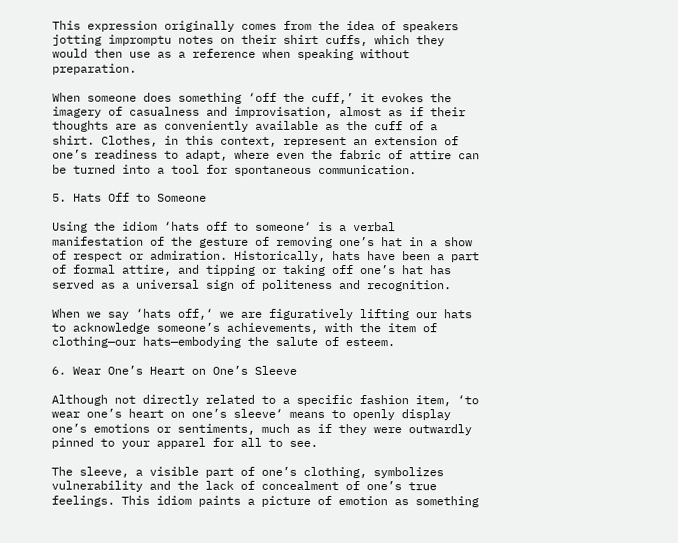This expression originally comes from the idea of speakers jotting impromptu notes on their shirt cuffs, which they would then use as a reference when speaking without preparation.

When someone does something ‘off the cuff,’ it evokes the imagery of casualness and improvisation, almost as if their thoughts are as conveniently available as the cuff of a shirt. Clothes, in this context, represent an extension of one’s readiness to adapt, where even the fabric of attire can be turned into a tool for spontaneous communication.

5. Hats Off to Someone

Using the idiom ‘hats off to someone‘ is a verbal manifestation of the gesture of removing one’s hat in a show of respect or admiration. Historically, hats have been a part of formal attire, and tipping or taking off one’s hat has served as a universal sign of politeness and recognition.

When we say ‘hats off,‘ we are figuratively lifting our hats to acknowledge someone’s achievements, with the item of clothing—our hats—embodying the salute of esteem.

6. Wear One’s Heart on One’s Sleeve

Although not directly related to a specific fashion item, ‘to wear one’s heart on one’s sleeve‘ means to openly display one’s emotions or sentiments, much as if they were outwardly pinned to your apparel for all to see.

The sleeve, a visible part of one’s clothing, symbolizes vulnerability and the lack of concealment of one’s true feelings. This idiom paints a picture of emotion as something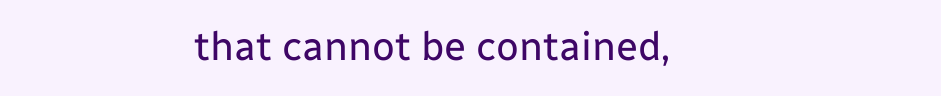that cannot be contained,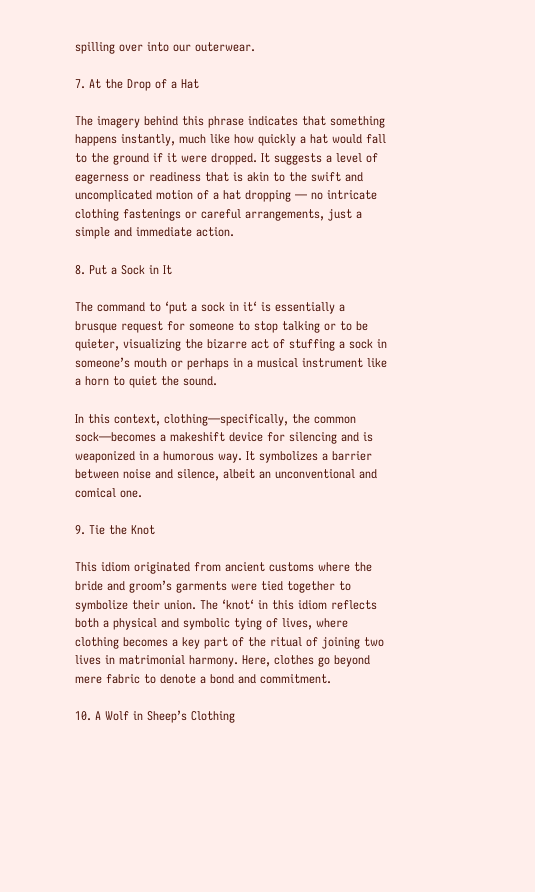spilling over into our outerwear.

7. At the Drop of a Hat

The imagery behind this phrase indicates that something happens instantly, much like how quickly a hat would fall to the ground if it were dropped. It suggests a level of eagerness or readiness that is akin to the swift and uncomplicated motion of a hat dropping — no intricate clothing fastenings or careful arrangements, just a simple and immediate action.

8. Put a Sock in It

The command to ‘put a sock in it‘ is essentially a brusque request for someone to stop talking or to be quieter, visualizing the bizarre act of stuffing a sock in someone’s mouth or perhaps in a musical instrument like a horn to quiet the sound.

In this context, clothing—specifically, the common sock—becomes a makeshift device for silencing and is weaponized in a humorous way. It symbolizes a barrier between noise and silence, albeit an unconventional and comical one.

9. Tie the Knot

This idiom originated from ancient customs where the bride and groom’s garments were tied together to symbolize their union. The ‘knot‘ in this idiom reflects both a physical and symbolic tying of lives, where clothing becomes a key part of the ritual of joining two lives in matrimonial harmony. Here, clothes go beyond mere fabric to denote a bond and commitment.

10. A Wolf in Sheep’s Clothing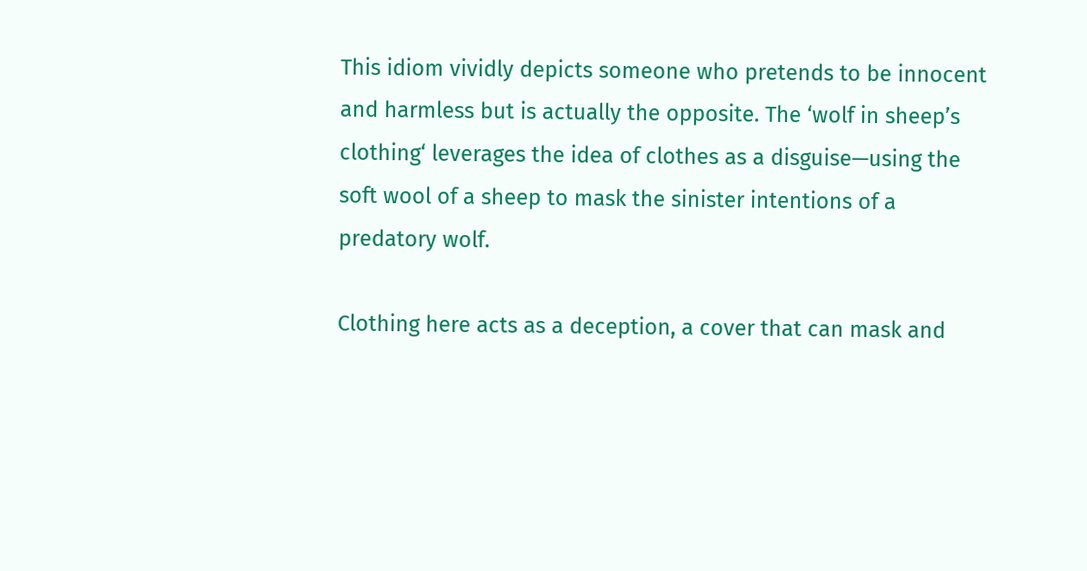This idiom vividly depicts someone who pretends to be innocent and harmless but is actually the opposite. The ‘wolf in sheep’s clothing‘ leverages the idea of clothes as a disguise—using the soft wool of a sheep to mask the sinister intentions of a predatory wolf.

Clothing here acts as a deception, a cover that can mask and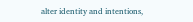alter identity and intentions,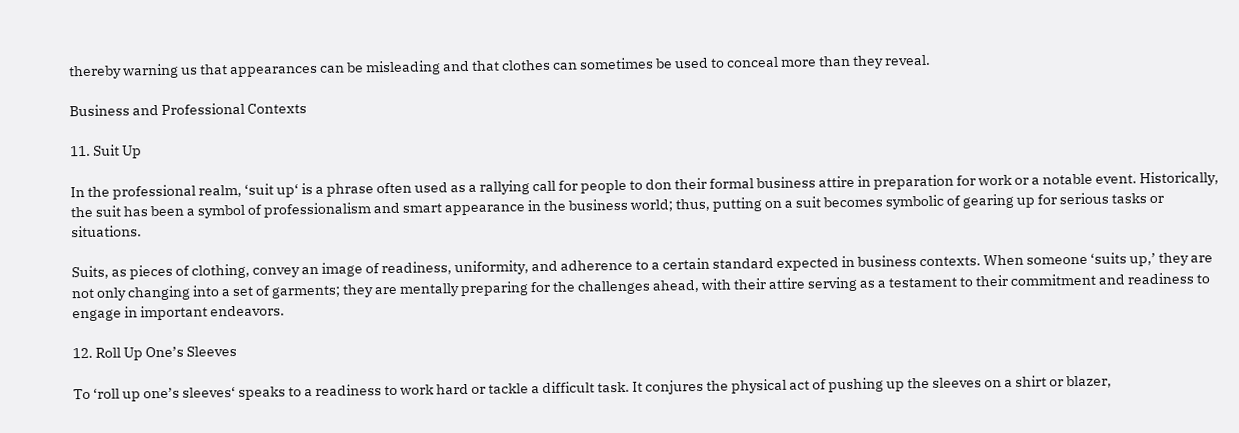thereby warning us that appearances can be misleading and that clothes can sometimes be used to conceal more than they reveal.

Business and Professional Contexts

11. Suit Up

In the professional realm, ‘suit up‘ is a phrase often used as a rallying call for people to don their formal business attire in preparation for work or a notable event. Historically, the suit has been a symbol of professionalism and smart appearance in the business world; thus, putting on a suit becomes symbolic of gearing up for serious tasks or situations.

Suits, as pieces of clothing, convey an image of readiness, uniformity, and adherence to a certain standard expected in business contexts. When someone ‘suits up,’ they are not only changing into a set of garments; they are mentally preparing for the challenges ahead, with their attire serving as a testament to their commitment and readiness to engage in important endeavors.

12. Roll Up One’s Sleeves

To ‘roll up one’s sleeves‘ speaks to a readiness to work hard or tackle a difficult task. It conjures the physical act of pushing up the sleeves on a shirt or blazer,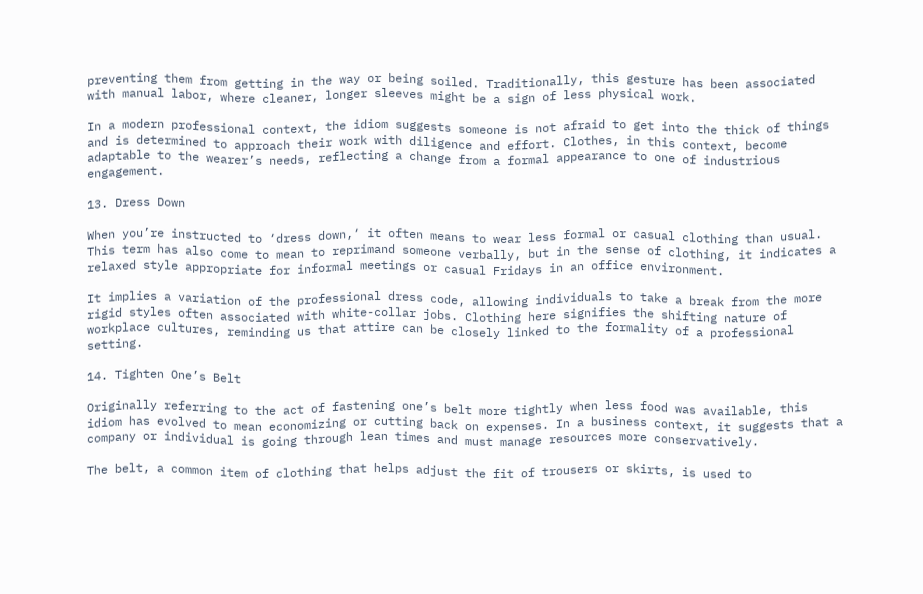preventing them from getting in the way or being soiled. Traditionally, this gesture has been associated with manual labor, where cleaner, longer sleeves might be a sign of less physical work.

In a modern professional context, the idiom suggests someone is not afraid to get into the thick of things and is determined to approach their work with diligence and effort. Clothes, in this context, become adaptable to the wearer’s needs, reflecting a change from a formal appearance to one of industrious engagement.

13. Dress Down

When you’re instructed to ‘dress down,‘ it often means to wear less formal or casual clothing than usual. This term has also come to mean to reprimand someone verbally, but in the sense of clothing, it indicates a relaxed style appropriate for informal meetings or casual Fridays in an office environment.

It implies a variation of the professional dress code, allowing individuals to take a break from the more rigid styles often associated with white-collar jobs. Clothing here signifies the shifting nature of workplace cultures, reminding us that attire can be closely linked to the formality of a professional setting.

14. Tighten One’s Belt

Originally referring to the act of fastening one’s belt more tightly when less food was available, this idiom has evolved to mean economizing or cutting back on expenses. In a business context, it suggests that a company or individual is going through lean times and must manage resources more conservatively.

The belt, a common item of clothing that helps adjust the fit of trousers or skirts, is used to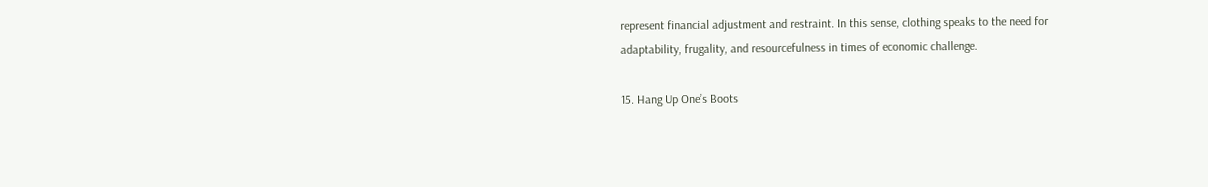represent financial adjustment and restraint. In this sense, clothing speaks to the need for adaptability, frugality, and resourcefulness in times of economic challenge.

15. Hang Up One’s Boots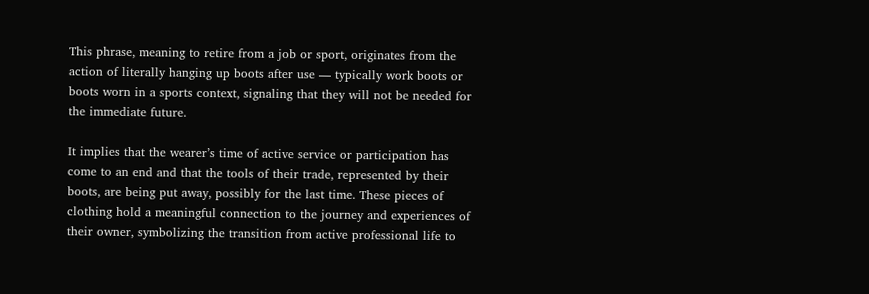This phrase, meaning to retire from a job or sport, originates from the action of literally hanging up boots after use — typically work boots or boots worn in a sports context, signaling that they will not be needed for the immediate future.

It implies that the wearer’s time of active service or participation has come to an end and that the tools of their trade, represented by their boots, are being put away, possibly for the last time. These pieces of clothing hold a meaningful connection to the journey and experiences of their owner, symbolizing the transition from active professional life to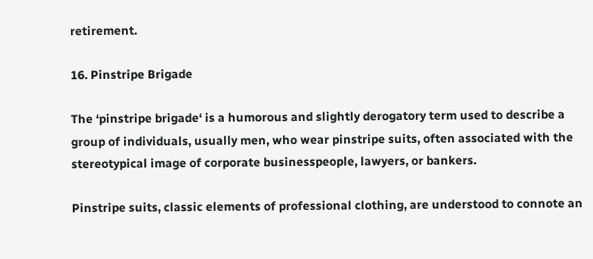retirement.

16. Pinstripe Brigade

The ‘pinstripe brigade‘ is a humorous and slightly derogatory term used to describe a group of individuals, usually men, who wear pinstripe suits, often associated with the stereotypical image of corporate businesspeople, lawyers, or bankers.

Pinstripe suits, classic elements of professional clothing, are understood to connote an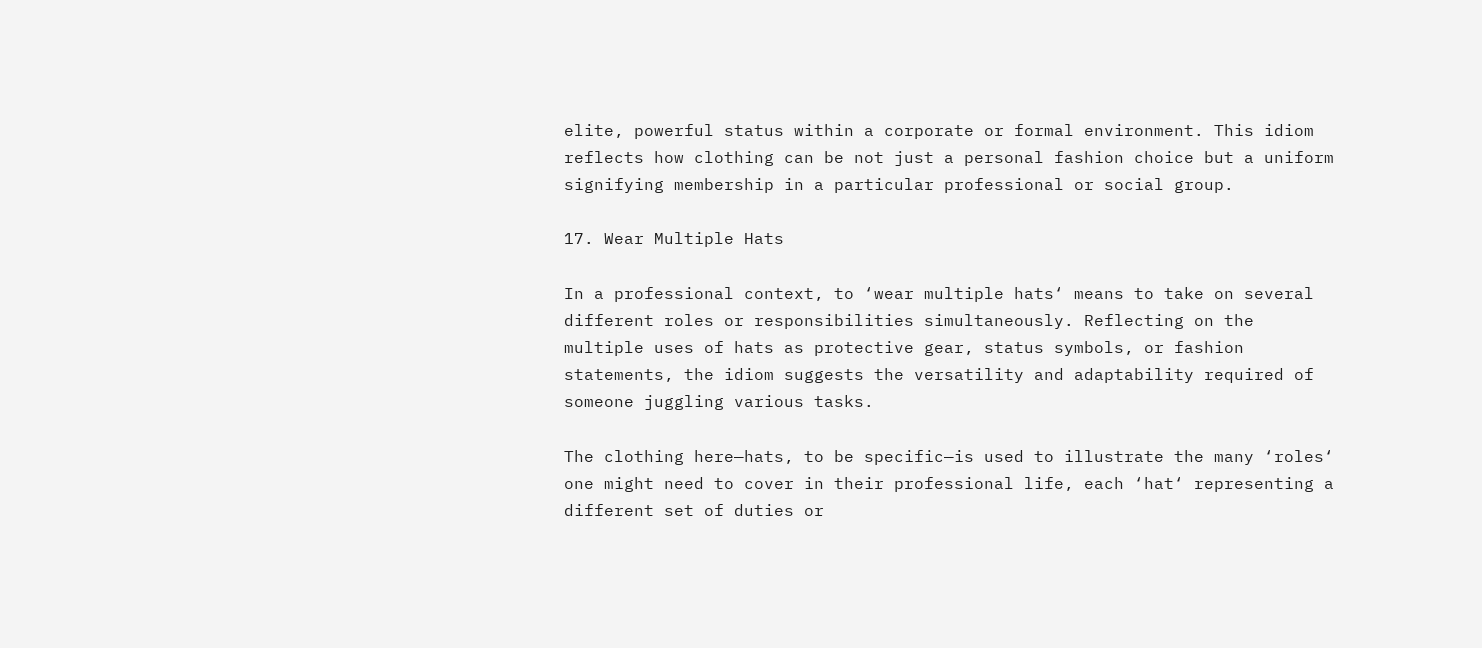elite, powerful status within a corporate or formal environment. This idiom reflects how clothing can be not just a personal fashion choice but a uniform signifying membership in a particular professional or social group.

17. Wear Multiple Hats

In a professional context, to ‘wear multiple hats‘ means to take on several different roles or responsibilities simultaneously. Reflecting on the multiple uses of hats as protective gear, status symbols, or fashion statements, the idiom suggests the versatility and adaptability required of someone juggling various tasks.

The clothing here—hats, to be specific—is used to illustrate the many ‘roles‘ one might need to cover in their professional life, each ‘hat‘ representing a different set of duties or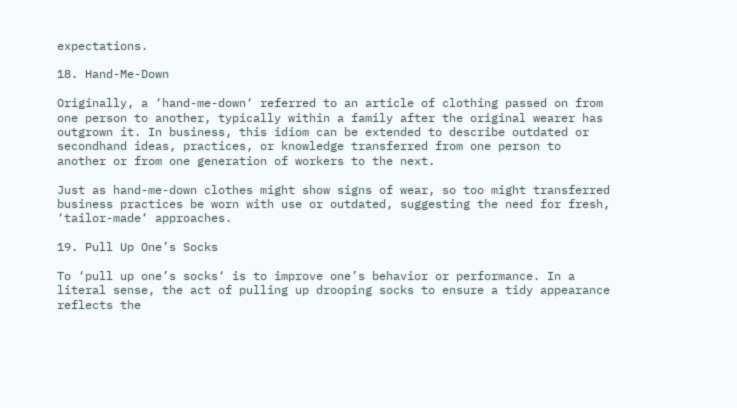expectations.

18. Hand-Me-Down

Originally, a ‘hand-me-down‘ referred to an article of clothing passed on from one person to another, typically within a family after the original wearer has outgrown it. In business, this idiom can be extended to describe outdated or secondhand ideas, practices, or knowledge transferred from one person to another or from one generation of workers to the next.

Just as hand-me-down clothes might show signs of wear, so too might transferred business practices be worn with use or outdated, suggesting the need for fresh, ‘tailor-made‘ approaches.

19. Pull Up One’s Socks

To ‘pull up one’s socks‘ is to improve one’s behavior or performance. In a literal sense, the act of pulling up drooping socks to ensure a tidy appearance reflects the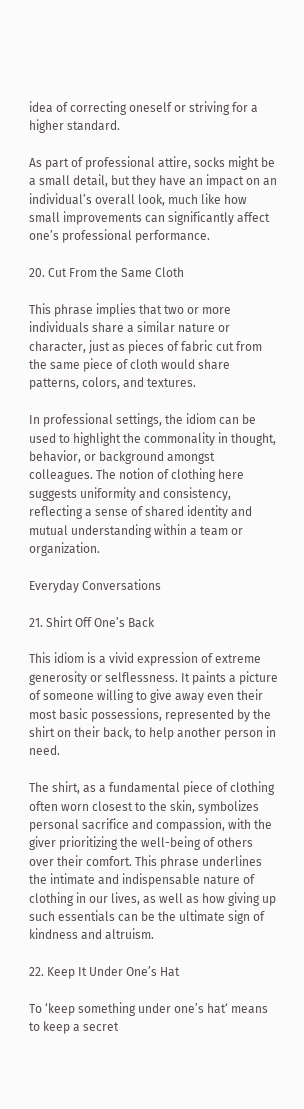idea of correcting oneself or striving for a higher standard.

As part of professional attire, socks might be a small detail, but they have an impact on an individual’s overall look, much like how small improvements can significantly affect one’s professional performance.

20. Cut From the Same Cloth

This phrase implies that two or more individuals share a similar nature or character, just as pieces of fabric cut from the same piece of cloth would share patterns, colors, and textures.

In professional settings, the idiom can be used to highlight the commonality in thought, behavior, or background amongst colleagues. The notion of clothing here suggests uniformity and consistency, reflecting a sense of shared identity and mutual understanding within a team or organization.

Everyday Conversations

21. Shirt Off One’s Back

This idiom is a vivid expression of extreme generosity or selflessness. It paints a picture of someone willing to give away even their most basic possessions, represented by the shirt on their back, to help another person in need.

The shirt, as a fundamental piece of clothing often worn closest to the skin, symbolizes personal sacrifice and compassion, with the giver prioritizing the well-being of others over their comfort. This phrase underlines the intimate and indispensable nature of clothing in our lives, as well as how giving up such essentials can be the ultimate sign of kindness and altruism.

22. Keep It Under One’s Hat

To ‘keep something under one’s hat‘ means to keep a secret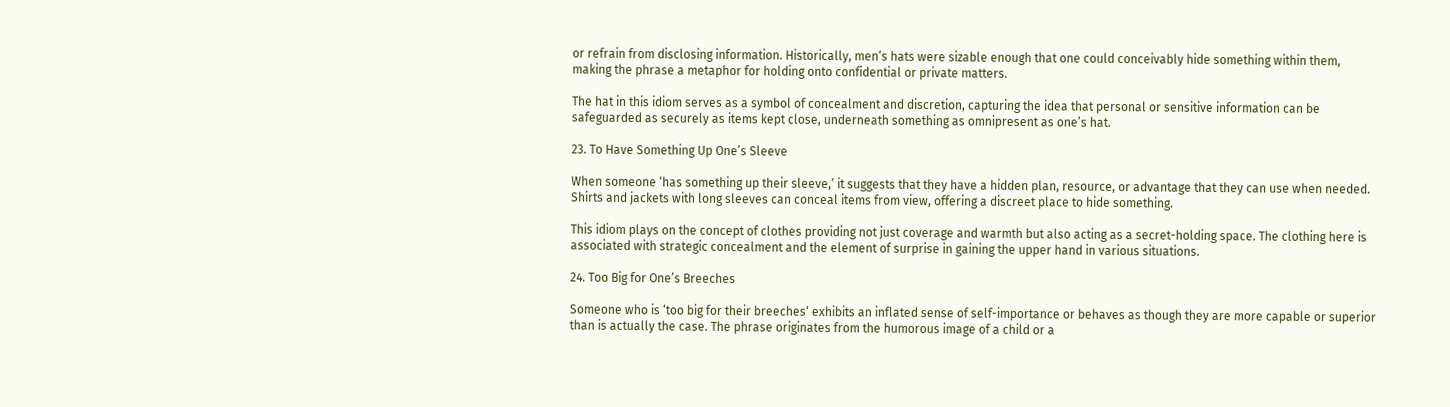or refrain from disclosing information. Historically, men’s hats were sizable enough that one could conceivably hide something within them, making the phrase a metaphor for holding onto confidential or private matters.

The hat in this idiom serves as a symbol of concealment and discretion, capturing the idea that personal or sensitive information can be safeguarded as securely as items kept close, underneath something as omnipresent as one’s hat.

23. To Have Something Up One’s Sleeve

When someone ‘has something up their sleeve,’ it suggests that they have a hidden plan, resource, or advantage that they can use when needed. Shirts and jackets with long sleeves can conceal items from view, offering a discreet place to hide something.

This idiom plays on the concept of clothes providing not just coverage and warmth but also acting as a secret-holding space. The clothing here is associated with strategic concealment and the element of surprise in gaining the upper hand in various situations.

24. Too Big for One’s Breeches

Someone who is ‘too big for their breeches‘ exhibits an inflated sense of self-importance or behaves as though they are more capable or superior than is actually the case. The phrase originates from the humorous image of a child or a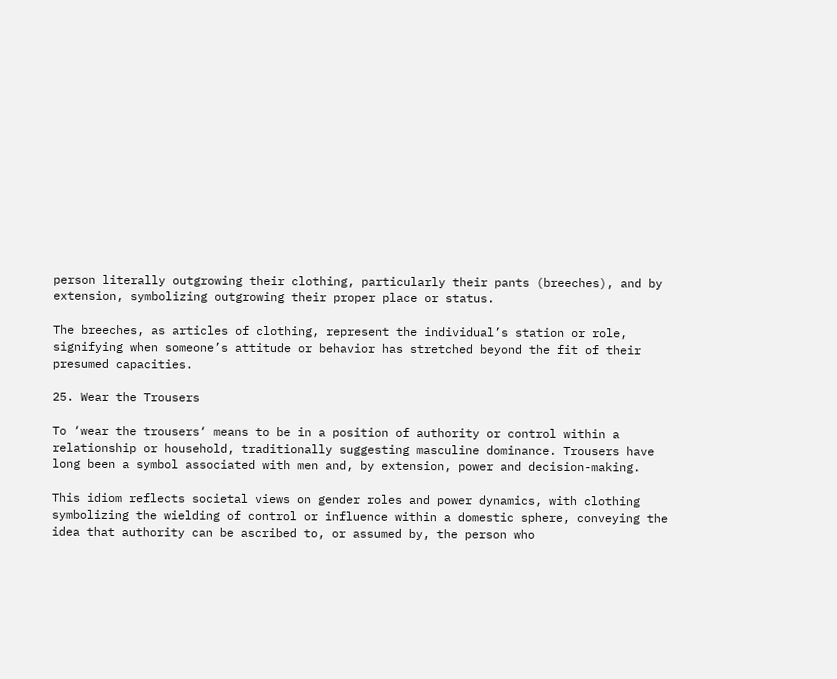person literally outgrowing their clothing, particularly their pants (breeches), and by extension, symbolizing outgrowing their proper place or status.

The breeches, as articles of clothing, represent the individual’s station or role, signifying when someone’s attitude or behavior has stretched beyond the fit of their presumed capacities.

25. Wear the Trousers

To ‘wear the trousers‘ means to be in a position of authority or control within a relationship or household, traditionally suggesting masculine dominance. Trousers have long been a symbol associated with men and, by extension, power and decision-making.

This idiom reflects societal views on gender roles and power dynamics, with clothing symbolizing the wielding of control or influence within a domestic sphere, conveying the idea that authority can be ascribed to, or assumed by, the person who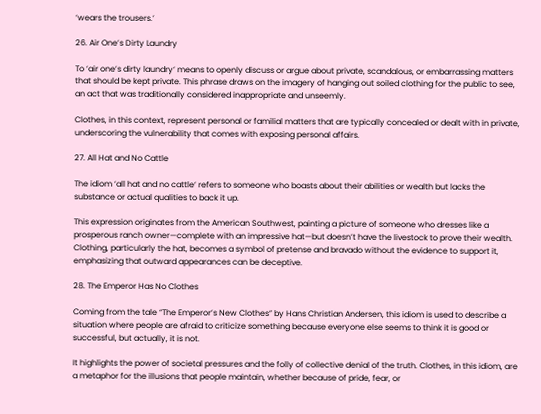‘wears the trousers.’

26. Air One’s Dirty Laundry

To ‘air one’s dirty laundry‘ means to openly discuss or argue about private, scandalous, or embarrassing matters that should be kept private. This phrase draws on the imagery of hanging out soiled clothing for the public to see, an act that was traditionally considered inappropriate and unseemly.

Clothes, in this context, represent personal or familial matters that are typically concealed or dealt with in private, underscoring the vulnerability that comes with exposing personal affairs.

27. All Hat and No Cattle

The idiom ‘all hat and no cattle‘ refers to someone who boasts about their abilities or wealth but lacks the substance or actual qualities to back it up.

This expression originates from the American Southwest, painting a picture of someone who dresses like a prosperous ranch owner—complete with an impressive hat—but doesn’t have the livestock to prove their wealth. Clothing, particularly the hat, becomes a symbol of pretense and bravado without the evidence to support it, emphasizing that outward appearances can be deceptive.

28. The Emperor Has No Clothes

Coming from the tale “The Emperor’s New Clothes” by Hans Christian Andersen, this idiom is used to describe a situation where people are afraid to criticize something because everyone else seems to think it is good or successful, but actually, it is not.

It highlights the power of societal pressures and the folly of collective denial of the truth. Clothes, in this idiom, are a metaphor for the illusions that people maintain, whether because of pride, fear, or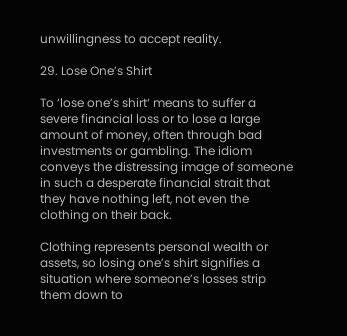unwillingness to accept reality.

29. Lose One’s Shirt

To ‘lose one’s shirt‘ means to suffer a severe financial loss or to lose a large amount of money, often through bad investments or gambling. The idiom conveys the distressing image of someone in such a desperate financial strait that they have nothing left, not even the clothing on their back.

Clothing represents personal wealth or assets, so losing one’s shirt signifies a situation where someone’s losses strip them down to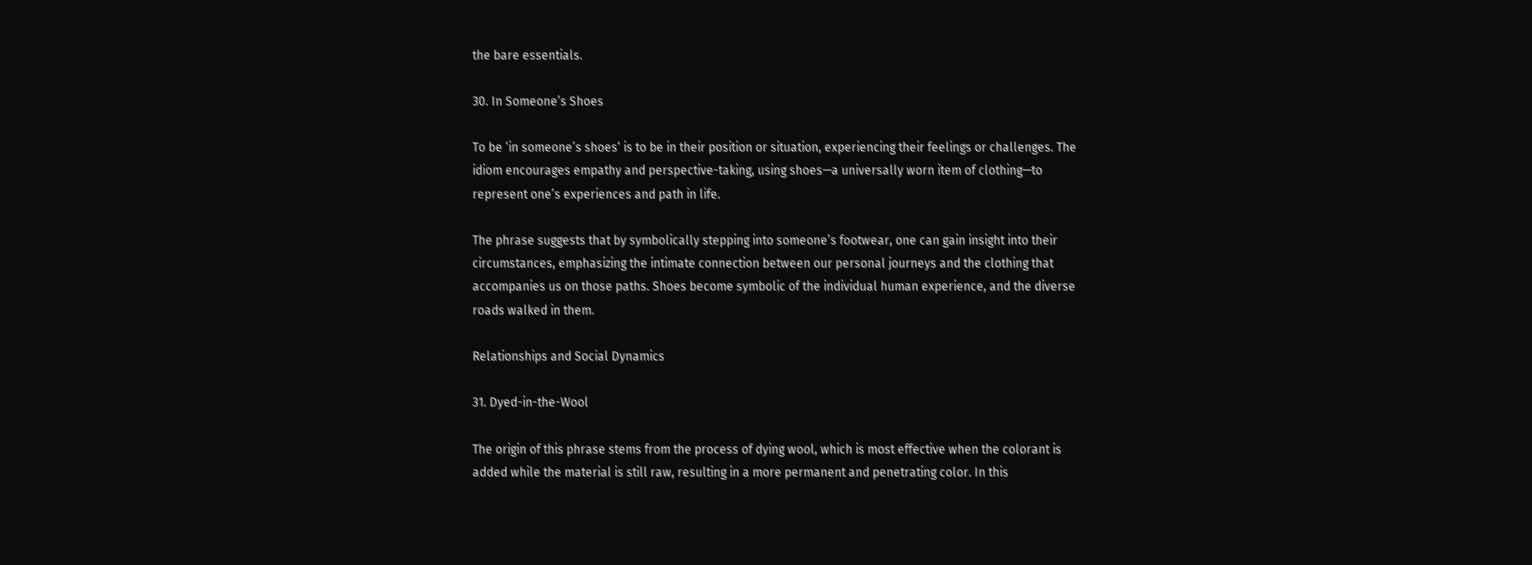the bare essentials.

30. In Someone’s Shoes

To be ‘in someone’s shoes‘ is to be in their position or situation, experiencing their feelings or challenges. The idiom encourages empathy and perspective-taking, using shoes—a universally worn item of clothing—to represent one’s experiences and path in life.

The phrase suggests that by symbolically stepping into someone’s footwear, one can gain insight into their circumstances, emphasizing the intimate connection between our personal journeys and the clothing that accompanies us on those paths. Shoes become symbolic of the individual human experience, and the diverse roads walked in them.

Relationships and Social Dynamics

31. Dyed-in-the-Wool

The origin of this phrase stems from the process of dying wool, which is most effective when the colorant is added while the material is still raw, resulting in a more permanent and penetrating color. In this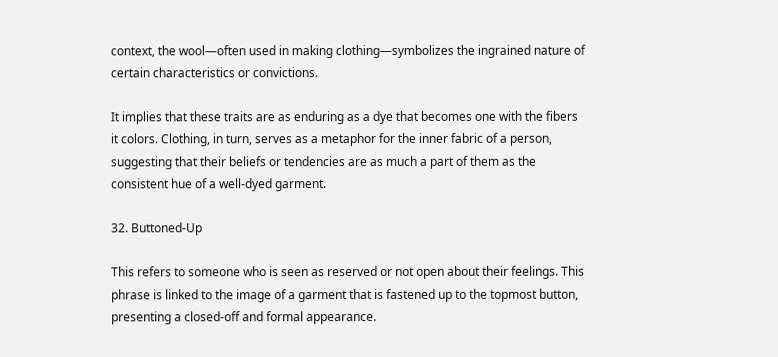context, the wool—often used in making clothing—symbolizes the ingrained nature of certain characteristics or convictions.

It implies that these traits are as enduring as a dye that becomes one with the fibers it colors. Clothing, in turn, serves as a metaphor for the inner fabric of a person, suggesting that their beliefs or tendencies are as much a part of them as the consistent hue of a well-dyed garment.

32. Buttoned-Up

This refers to someone who is seen as reserved or not open about their feelings. This phrase is linked to the image of a garment that is fastened up to the topmost button, presenting a closed-off and formal appearance.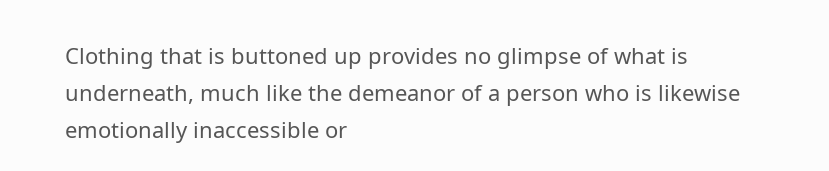Clothing that is buttoned up provides no glimpse of what is underneath, much like the demeanor of a person who is likewise emotionally inaccessible or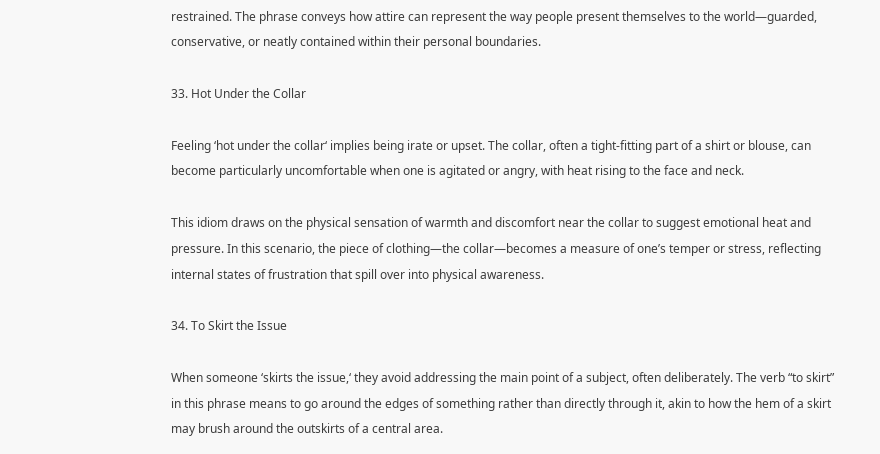restrained. The phrase conveys how attire can represent the way people present themselves to the world—guarded, conservative, or neatly contained within their personal boundaries.

33. Hot Under the Collar

Feeling ‘hot under the collar‘ implies being irate or upset. The collar, often a tight-fitting part of a shirt or blouse, can become particularly uncomfortable when one is agitated or angry, with heat rising to the face and neck.

This idiom draws on the physical sensation of warmth and discomfort near the collar to suggest emotional heat and pressure. In this scenario, the piece of clothing—the collar—becomes a measure of one’s temper or stress, reflecting internal states of frustration that spill over into physical awareness.

34. To Skirt the Issue

When someone ‘skirts the issue,‘ they avoid addressing the main point of a subject, often deliberately. The verb “to skirt” in this phrase means to go around the edges of something rather than directly through it, akin to how the hem of a skirt may brush around the outskirts of a central area.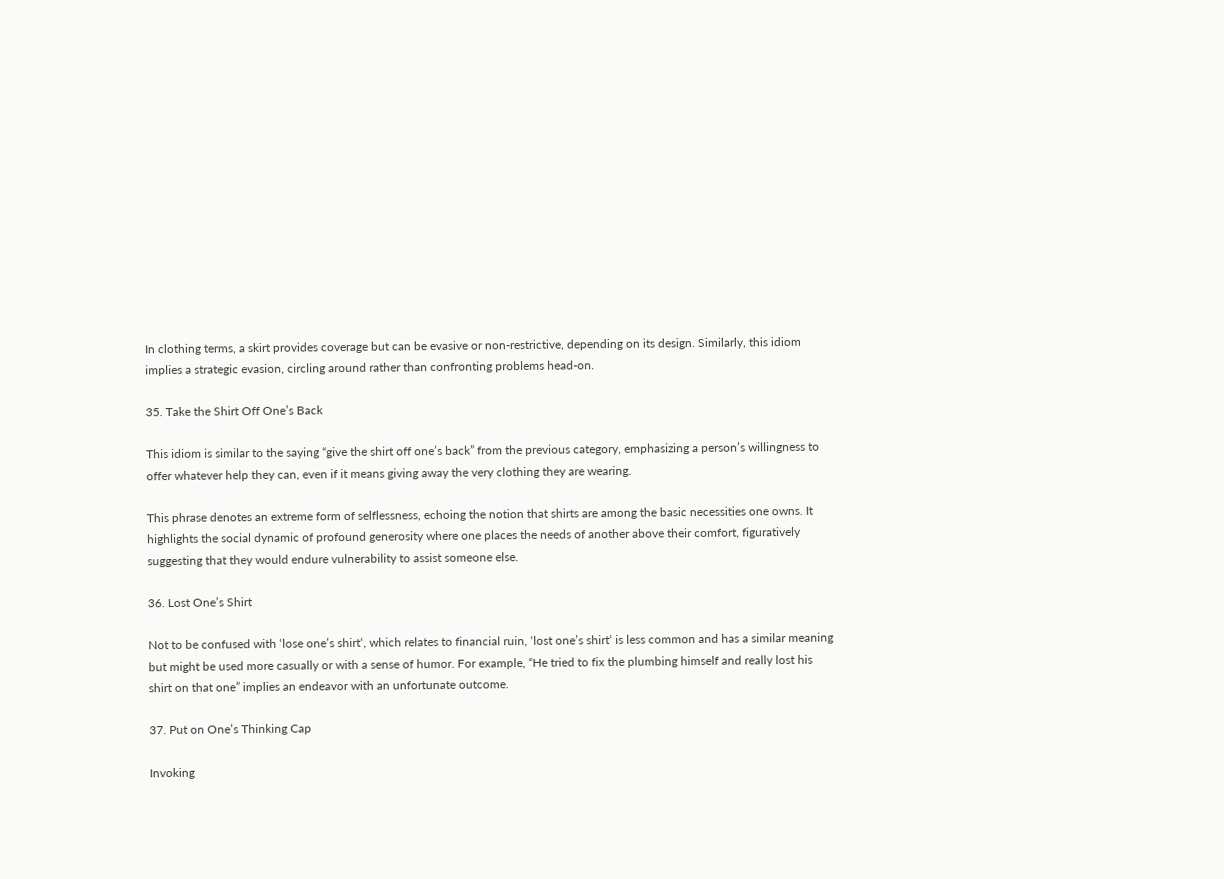In clothing terms, a skirt provides coverage but can be evasive or non-restrictive, depending on its design. Similarly, this idiom implies a strategic evasion, circling around rather than confronting problems head-on.

35. Take the Shirt Off One’s Back

This idiom is similar to the saying “give the shirt off one’s back” from the previous category, emphasizing a person’s willingness to offer whatever help they can, even if it means giving away the very clothing they are wearing.

This phrase denotes an extreme form of selflessness, echoing the notion that shirts are among the basic necessities one owns. It highlights the social dynamic of profound generosity where one places the needs of another above their comfort, figuratively suggesting that they would endure vulnerability to assist someone else.

36. Lost One’s Shirt

Not to be confused with ‘lose one’s shirt‘, which relates to financial ruin, ‘lost one’s shirt‘ is less common and has a similar meaning but might be used more casually or with a sense of humor. For example, “He tried to fix the plumbing himself and really lost his shirt on that one” implies an endeavor with an unfortunate outcome.

37. Put on One’s Thinking Cap

Invoking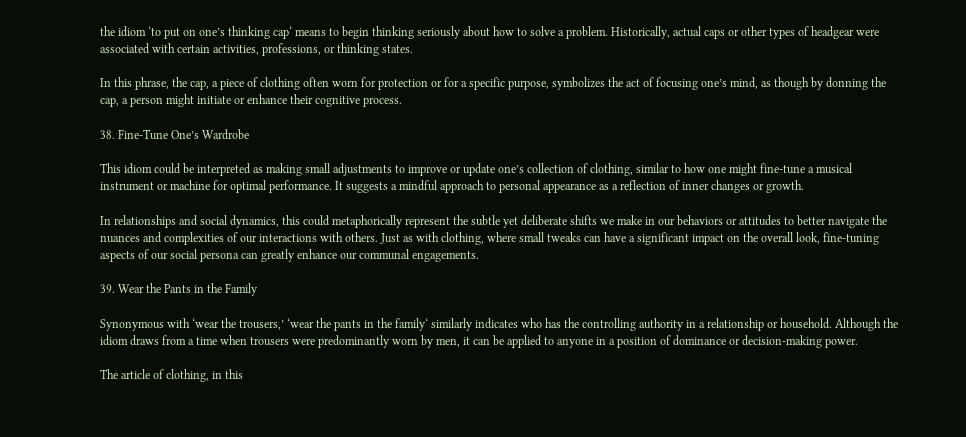the idiom ‘to put on one’s thinking cap‘ means to begin thinking seriously about how to solve a problem. Historically, actual caps or other types of headgear were associated with certain activities, professions, or thinking states.

In this phrase, the cap, a piece of clothing often worn for protection or for a specific purpose, symbolizes the act of focusing one’s mind, as though by donning the cap, a person might initiate or enhance their cognitive process.

38. Fine-Tune One’s Wardrobe

This idiom could be interpreted as making small adjustments to improve or update one’s collection of clothing, similar to how one might fine-tune a musical instrument or machine for optimal performance. It suggests a mindful approach to personal appearance as a reflection of inner changes or growth.

In relationships and social dynamics, this could metaphorically represent the subtle yet deliberate shifts we make in our behaviors or attitudes to better navigate the nuances and complexities of our interactions with others. Just as with clothing, where small tweaks can have a significant impact on the overall look, fine-tuning aspects of our social persona can greatly enhance our communal engagements.

39. Wear the Pants in the Family

Synonymous with ‘wear the trousers,’ ‘wear the pants in the family‘ similarly indicates who has the controlling authority in a relationship or household. Although the idiom draws from a time when trousers were predominantly worn by men, it can be applied to anyone in a position of dominance or decision-making power.

The article of clothing, in this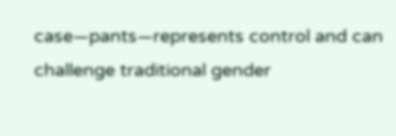case—pants—represents control and can challenge traditional gender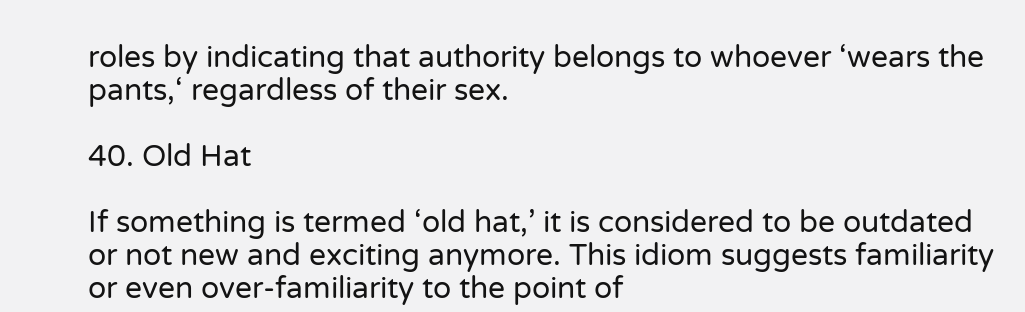roles by indicating that authority belongs to whoever ‘wears the pants,‘ regardless of their sex.

40. Old Hat

If something is termed ‘old hat,’ it is considered to be outdated or not new and exciting anymore. This idiom suggests familiarity or even over-familiarity to the point of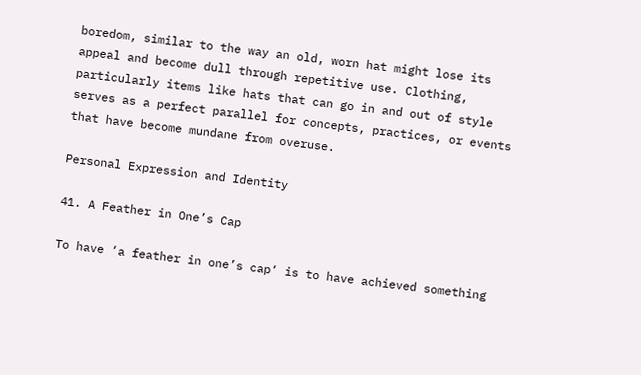boredom, similar to the way an old, worn hat might lose its appeal and become dull through repetitive use. Clothing, particularly items like hats that can go in and out of style serves as a perfect parallel for concepts, practices, or events that have become mundane from overuse.

Personal Expression and Identity

41. A Feather in One’s Cap

To have ‘a feather in one’s cap‘ is to have achieved something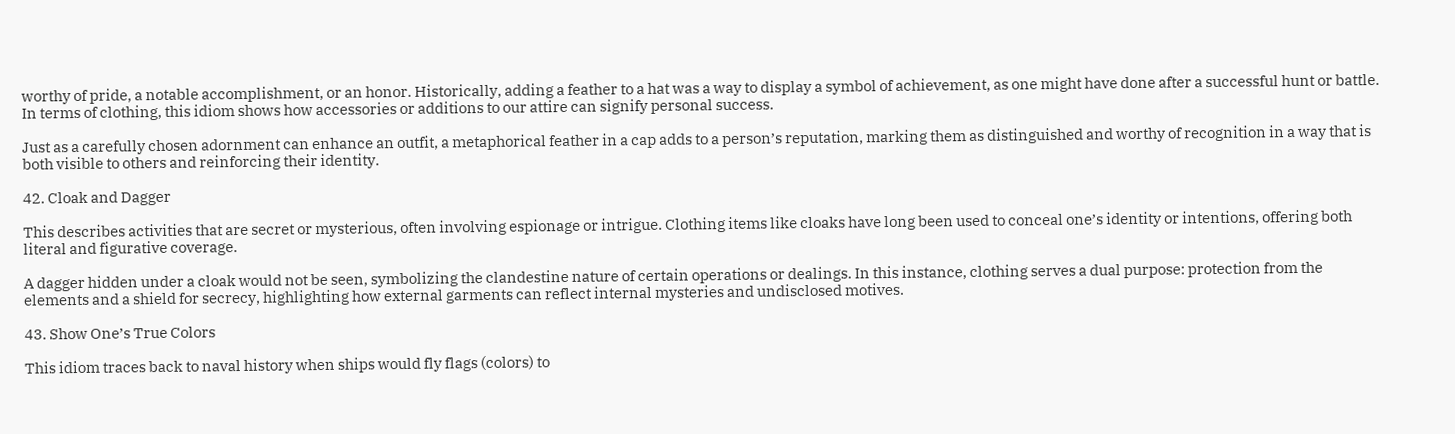worthy of pride, a notable accomplishment, or an honor. Historically, adding a feather to a hat was a way to display a symbol of achievement, as one might have done after a successful hunt or battle. In terms of clothing, this idiom shows how accessories or additions to our attire can signify personal success.

Just as a carefully chosen adornment can enhance an outfit, a metaphorical feather in a cap adds to a person’s reputation, marking them as distinguished and worthy of recognition in a way that is both visible to others and reinforcing their identity.

42. Cloak and Dagger

This describes activities that are secret or mysterious, often involving espionage or intrigue. Clothing items like cloaks have long been used to conceal one’s identity or intentions, offering both literal and figurative coverage.

A dagger hidden under a cloak would not be seen, symbolizing the clandestine nature of certain operations or dealings. In this instance, clothing serves a dual purpose: protection from the elements and a shield for secrecy, highlighting how external garments can reflect internal mysteries and undisclosed motives.

43. Show One’s True Colors

This idiom traces back to naval history when ships would fly flags (colors) to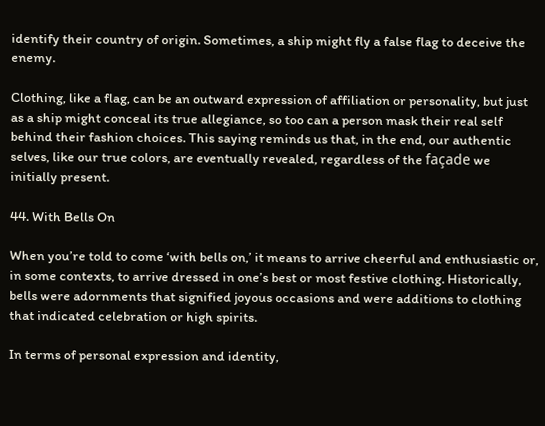identify their country of origin. Sometimes, a ship might fly a false flag to deceive the enemy.

Clothing, like a flag, can be an outward expression of affiliation or personality, but just as a ship might conceal its true allegiance, so too can a person mask their real self behind their fashion choices. This saying reminds us that, in the end, our authentic selves, like our true colors, are eventually revealed, regardless of the façade we initially present.

44. With Bells On

When you’re told to come ‘with bells on,’ it means to arrive cheerful and enthusiastic or, in some contexts, to arrive dressed in one’s best or most festive clothing. Historically, bells were adornments that signified joyous occasions and were additions to clothing that indicated celebration or high spirits.

In terms of personal expression and identity,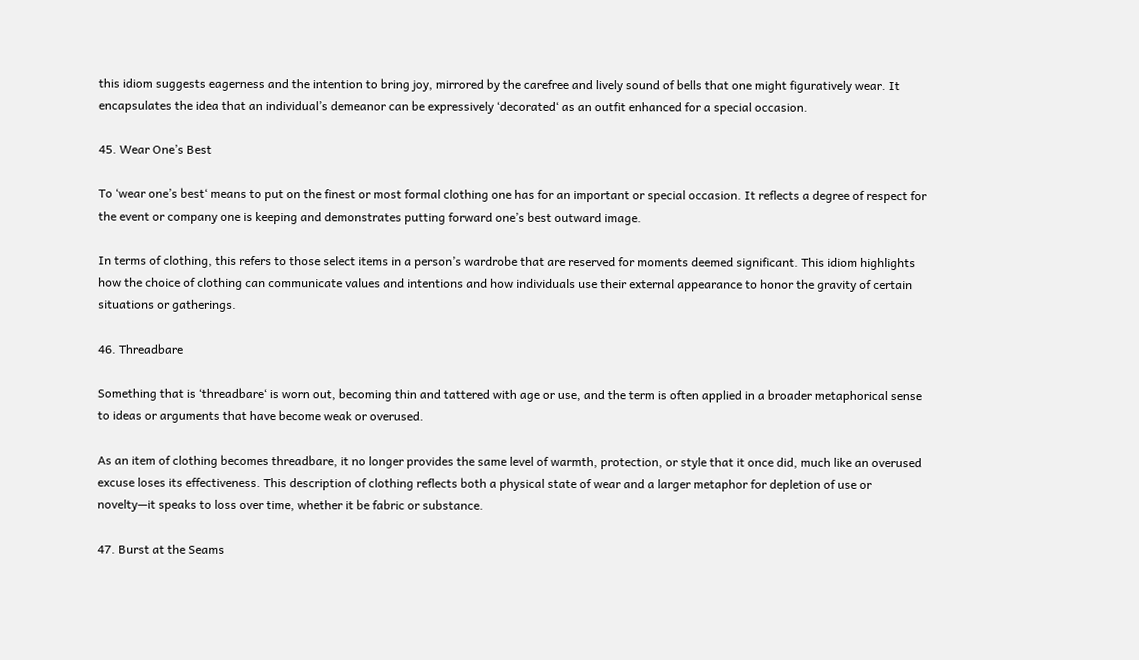this idiom suggests eagerness and the intention to bring joy, mirrored by the carefree and lively sound of bells that one might figuratively wear. It encapsulates the idea that an individual’s demeanor can be expressively ‘decorated‘ as an outfit enhanced for a special occasion.

45. Wear One’s Best

To ‘wear one’s best‘ means to put on the finest or most formal clothing one has for an important or special occasion. It reflects a degree of respect for the event or company one is keeping and demonstrates putting forward one’s best outward image.

In terms of clothing, this refers to those select items in a person’s wardrobe that are reserved for moments deemed significant. This idiom highlights how the choice of clothing can communicate values and intentions and how individuals use their external appearance to honor the gravity of certain situations or gatherings.

46. Threadbare

Something that is ‘threadbare‘ is worn out, becoming thin and tattered with age or use, and the term is often applied in a broader metaphorical sense to ideas or arguments that have become weak or overused.

As an item of clothing becomes threadbare, it no longer provides the same level of warmth, protection, or style that it once did, much like an overused excuse loses its effectiveness. This description of clothing reflects both a physical state of wear and a larger metaphor for depletion of use or novelty—it speaks to loss over time, whether it be fabric or substance.

47. Burst at the Seams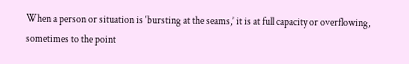When a person or situation is ‘bursting at the seams,’ it is at full capacity or overflowing, sometimes to the point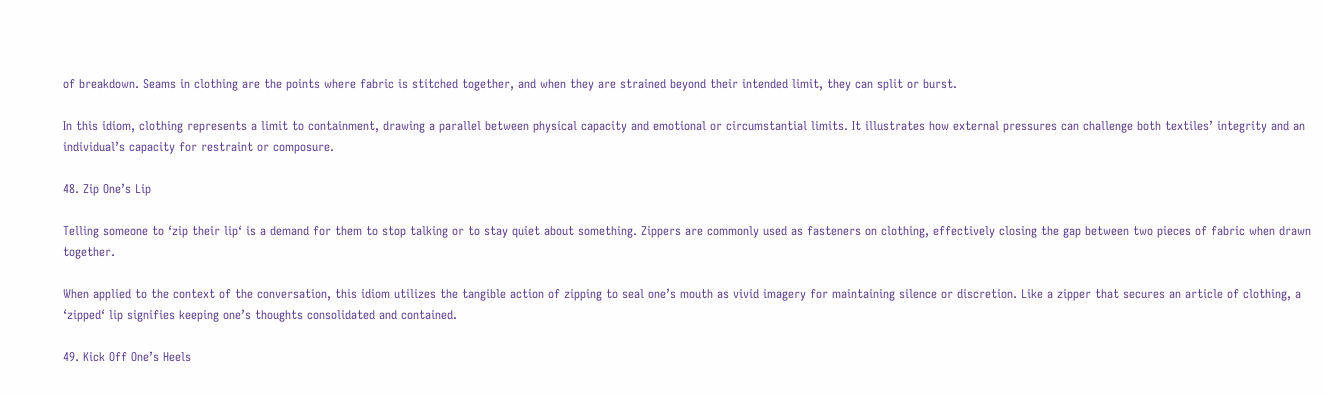of breakdown. Seams in clothing are the points where fabric is stitched together, and when they are strained beyond their intended limit, they can split or burst.

In this idiom, clothing represents a limit to containment, drawing a parallel between physical capacity and emotional or circumstantial limits. It illustrates how external pressures can challenge both textiles’ integrity and an individual’s capacity for restraint or composure.

48. Zip One’s Lip

Telling someone to ‘zip their lip‘ is a demand for them to stop talking or to stay quiet about something. Zippers are commonly used as fasteners on clothing, effectively closing the gap between two pieces of fabric when drawn together.

When applied to the context of the conversation, this idiom utilizes the tangible action of zipping to seal one’s mouth as vivid imagery for maintaining silence or discretion. Like a zipper that secures an article of clothing, a ‘zipped‘ lip signifies keeping one’s thoughts consolidated and contained.

49. Kick Off One’s Heels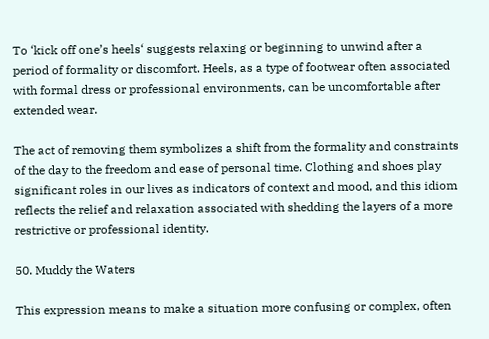To ‘kick off one’s heels‘ suggests relaxing or beginning to unwind after a period of formality or discomfort. Heels, as a type of footwear often associated with formal dress or professional environments, can be uncomfortable after extended wear.

The act of removing them symbolizes a shift from the formality and constraints of the day to the freedom and ease of personal time. Clothing and shoes play significant roles in our lives as indicators of context and mood, and this idiom reflects the relief and relaxation associated with shedding the layers of a more restrictive or professional identity.

50. Muddy the Waters

This expression means to make a situation more confusing or complex, often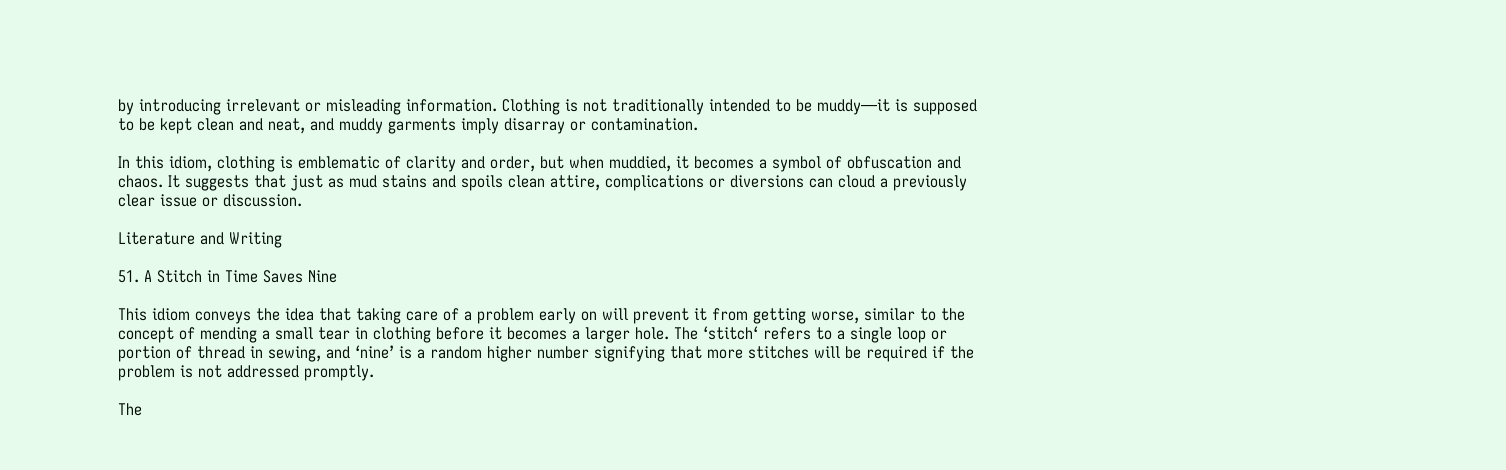by introducing irrelevant or misleading information. Clothing is not traditionally intended to be muddy—it is supposed to be kept clean and neat, and muddy garments imply disarray or contamination.

In this idiom, clothing is emblematic of clarity and order, but when muddied, it becomes a symbol of obfuscation and chaos. It suggests that just as mud stains and spoils clean attire, complications or diversions can cloud a previously clear issue or discussion.

Literature and Writing

51. A Stitch in Time Saves Nine

This idiom conveys the idea that taking care of a problem early on will prevent it from getting worse, similar to the concept of mending a small tear in clothing before it becomes a larger hole. The ‘stitch‘ refers to a single loop or portion of thread in sewing, and ‘nine’ is a random higher number signifying that more stitches will be required if the problem is not addressed promptly.

The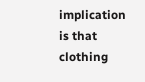implication is that clothing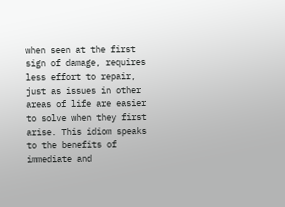when seen at the first sign of damage, requires less effort to repair, just as issues in other areas of life are easier to solve when they first arise. This idiom speaks to the benefits of immediate and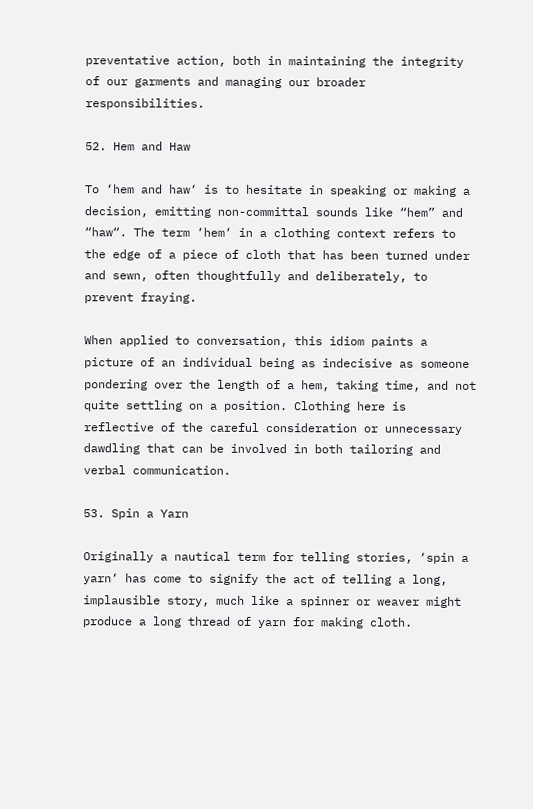preventative action, both in maintaining the integrity of our garments and managing our broader responsibilities.

52. Hem and Haw

To ‘hem and haw‘ is to hesitate in speaking or making a decision, emitting non-committal sounds like “hem” and “haw“. The term ‘hem‘ in a clothing context refers to the edge of a piece of cloth that has been turned under and sewn, often thoughtfully and deliberately, to prevent fraying.

When applied to conversation, this idiom paints a picture of an individual being as indecisive as someone pondering over the length of a hem, taking time, and not quite settling on a position. Clothing here is reflective of the careful consideration or unnecessary dawdling that can be involved in both tailoring and verbal communication.

53. Spin a Yarn

Originally a nautical term for telling stories, ‘spin a yarn‘ has come to signify the act of telling a long, implausible story, much like a spinner or weaver might produce a long thread of yarn for making cloth.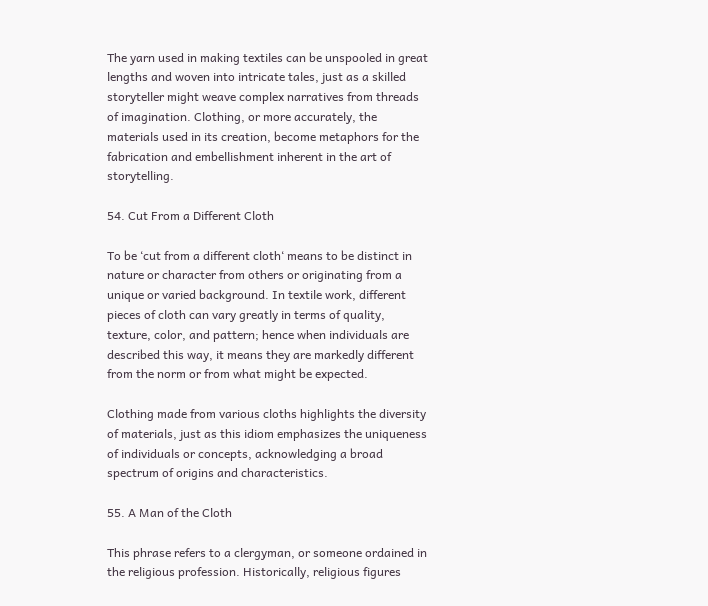The yarn used in making textiles can be unspooled in great lengths and woven into intricate tales, just as a skilled storyteller might weave complex narratives from threads of imagination. Clothing, or more accurately, the materials used in its creation, become metaphors for the fabrication and embellishment inherent in the art of storytelling.

54. Cut From a Different Cloth

To be ‘cut from a different cloth‘ means to be distinct in nature or character from others or originating from a unique or varied background. In textile work, different pieces of cloth can vary greatly in terms of quality, texture, color, and pattern; hence when individuals are described this way, it means they are markedly different from the norm or from what might be expected.

Clothing made from various cloths highlights the diversity of materials, just as this idiom emphasizes the uniqueness of individuals or concepts, acknowledging a broad spectrum of origins and characteristics.

55. A Man of the Cloth

This phrase refers to a clergyman, or someone ordained in the religious profession. Historically, religious figures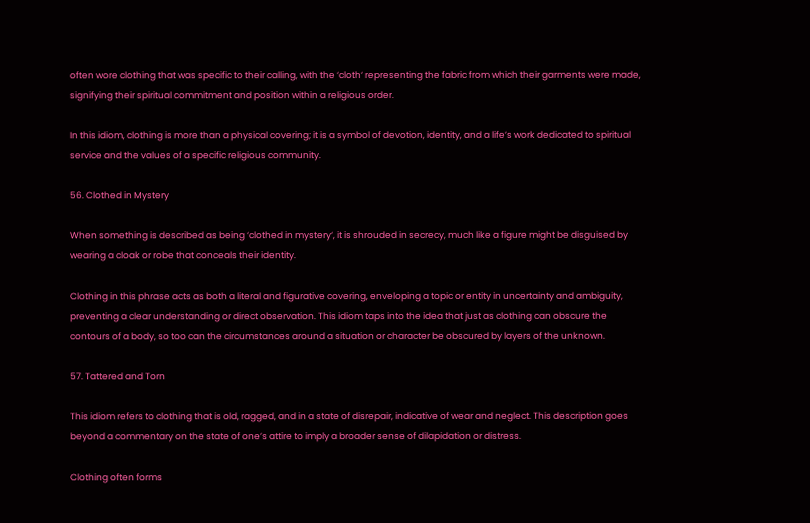often wore clothing that was specific to their calling, with the ‘cloth‘ representing the fabric from which their garments were made, signifying their spiritual commitment and position within a religious order.

In this idiom, clothing is more than a physical covering; it is a symbol of devotion, identity, and a life’s work dedicated to spiritual service and the values of a specific religious community.

56. Clothed in Mystery

When something is described as being ‘clothed in mystery‘, it is shrouded in secrecy, much like a figure might be disguised by wearing a cloak or robe that conceals their identity.

Clothing in this phrase acts as both a literal and figurative covering, enveloping a topic or entity in uncertainty and ambiguity, preventing a clear understanding or direct observation. This idiom taps into the idea that just as clothing can obscure the contours of a body, so too can the circumstances around a situation or character be obscured by layers of the unknown.

57. Tattered and Torn

This idiom refers to clothing that is old, ragged, and in a state of disrepair, indicative of wear and neglect. This description goes beyond a commentary on the state of one’s attire to imply a broader sense of dilapidation or distress.

Clothing often forms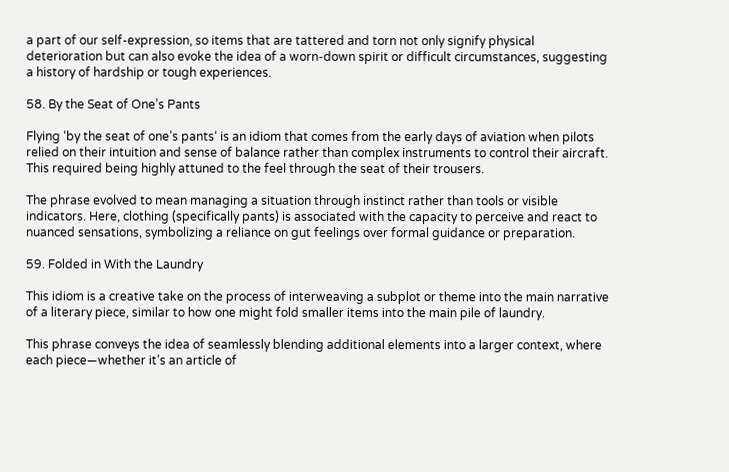a part of our self-expression, so items that are tattered and torn not only signify physical deterioration but can also evoke the idea of a worn-down spirit or difficult circumstances, suggesting a history of hardship or tough experiences.

58. By the Seat of One’s Pants

Flying ‘by the seat of one’s pants‘ is an idiom that comes from the early days of aviation when pilots relied on their intuition and sense of balance rather than complex instruments to control their aircraft. This required being highly attuned to the feel through the seat of their trousers.

The phrase evolved to mean managing a situation through instinct rather than tools or visible indicators. Here, clothing (specifically pants) is associated with the capacity to perceive and react to nuanced sensations, symbolizing a reliance on gut feelings over formal guidance or preparation.

59. Folded in With the Laundry

This idiom is a creative take on the process of interweaving a subplot or theme into the main narrative of a literary piece, similar to how one might fold smaller items into the main pile of laundry.

This phrase conveys the idea of seamlessly blending additional elements into a larger context, where each piece—whether it’s an article of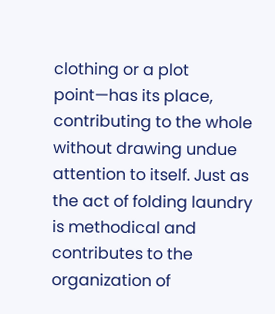clothing or a plot point—has its place, contributing to the whole without drawing undue attention to itself. Just as the act of folding laundry is methodical and contributes to the organization of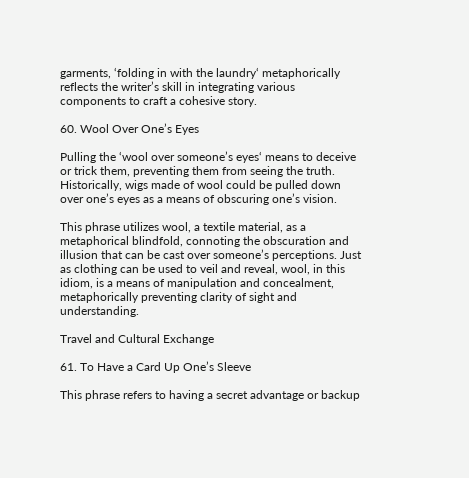garments, ‘folding in with the laundry‘ metaphorically reflects the writer’s skill in integrating various components to craft a cohesive story.

60. Wool Over One’s Eyes

Pulling the ‘wool over someone’s eyes‘ means to deceive or trick them, preventing them from seeing the truth. Historically, wigs made of wool could be pulled down over one’s eyes as a means of obscuring one’s vision.

This phrase utilizes wool, a textile material, as a metaphorical blindfold, connoting the obscuration and illusion that can be cast over someone’s perceptions. Just as clothing can be used to veil and reveal, wool, in this idiom, is a means of manipulation and concealment, metaphorically preventing clarity of sight and understanding.

Travel and Cultural Exchange

61. To Have a Card Up One’s Sleeve

This phrase refers to having a secret advantage or backup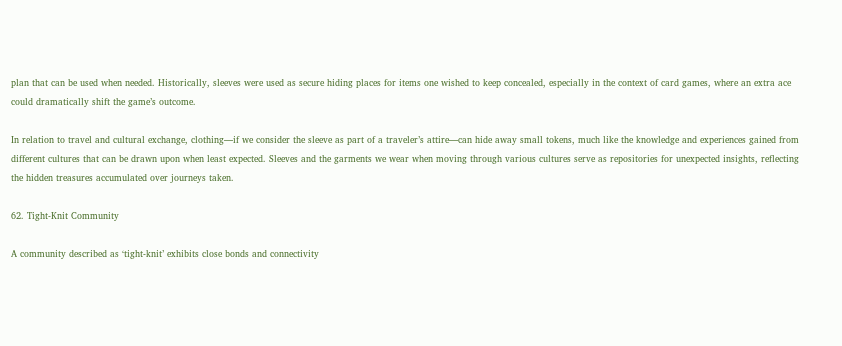plan that can be used when needed. Historically, sleeves were used as secure hiding places for items one wished to keep concealed, especially in the context of card games, where an extra ace could dramatically shift the game’s outcome.

In relation to travel and cultural exchange, clothing—if we consider the sleeve as part of a traveler’s attire—can hide away small tokens, much like the knowledge and experiences gained from different cultures that can be drawn upon when least expected. Sleeves and the garments we wear when moving through various cultures serve as repositories for unexpected insights, reflecting the hidden treasures accumulated over journeys taken.

62. Tight-Knit Community

A community described as ‘tight-knit’ exhibits close bonds and connectivity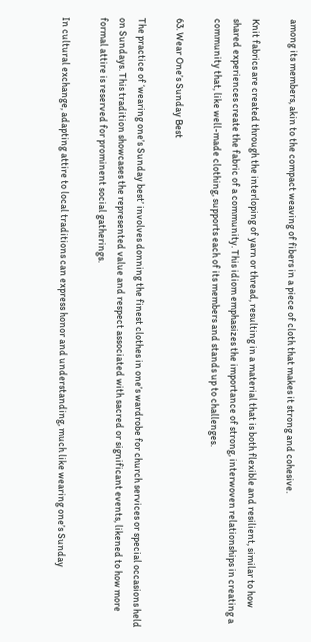among its members, akin to the compact weaving of fibers in a piece of cloth that makes it strong and cohesive.

Knit fabrics are created through the interloping of yarn or thread, resulting in a material that is both flexible and resilient, similar to how shared experiences create the fabric of a community. This idiom emphasizes the importance of strong, interwoven relationships in creating a community that, like well-made clothing, supports each of its members and stands up to challenges.

63. Wear One’s Sunday Best

The practice of ‘wearing one’s Sunday best’ involves donning the finest clothes in one’s wardrobe for church services or special occasions held on Sundays. This tradition showcases the represented value and respect associated with sacred or significant events, likened to how more formal attire is reserved for prominent social gatherings.

In cultural exchange, adapting attire to local traditions can express honor and understanding, much like wearing one’s Sunday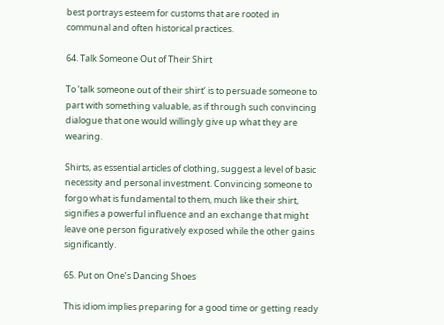best portrays esteem for customs that are rooted in communal and often historical practices.

64. Talk Someone Out of Their Shirt

To ‘talk someone out of their shirt‘ is to persuade someone to part with something valuable, as if through such convincing dialogue that one would willingly give up what they are wearing.

Shirts, as essential articles of clothing, suggest a level of basic necessity and personal investment. Convincing someone to forgo what is fundamental to them, much like their shirt, signifies a powerful influence and an exchange that might leave one person figuratively exposed while the other gains significantly.

65. Put on One’s Dancing Shoes

This idiom implies preparing for a good time or getting ready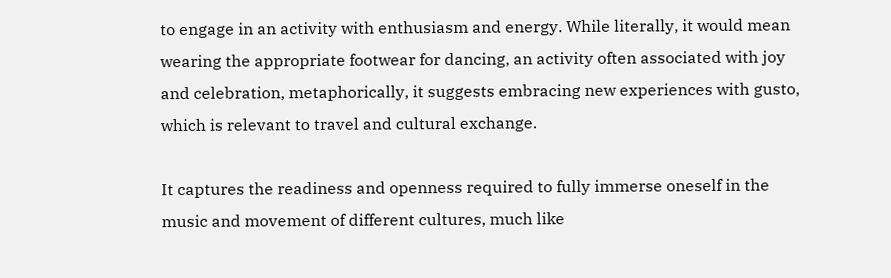to engage in an activity with enthusiasm and energy. While literally, it would mean wearing the appropriate footwear for dancing, an activity often associated with joy and celebration, metaphorically, it suggests embracing new experiences with gusto, which is relevant to travel and cultural exchange.

It captures the readiness and openness required to fully immerse oneself in the music and movement of different cultures, much like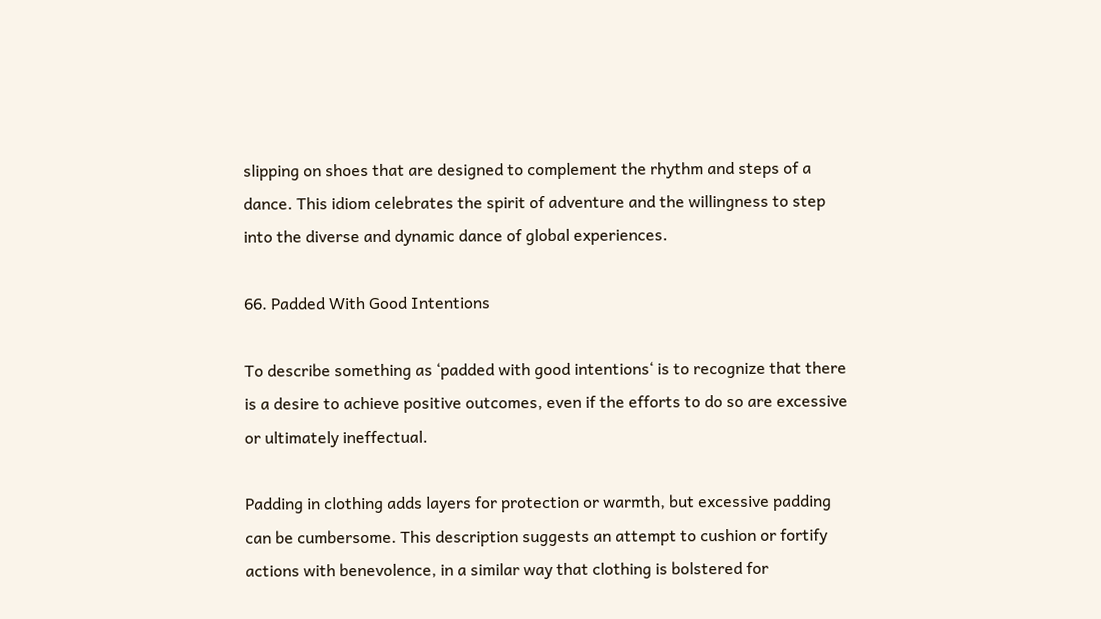slipping on shoes that are designed to complement the rhythm and steps of a dance. This idiom celebrates the spirit of adventure and the willingness to step into the diverse and dynamic dance of global experiences.

66. Padded With Good Intentions

To describe something as ‘padded with good intentions‘ is to recognize that there is a desire to achieve positive outcomes, even if the efforts to do so are excessive or ultimately ineffectual.

Padding in clothing adds layers for protection or warmth, but excessive padding can be cumbersome. This description suggests an attempt to cushion or fortify actions with benevolence, in a similar way that clothing is bolstered for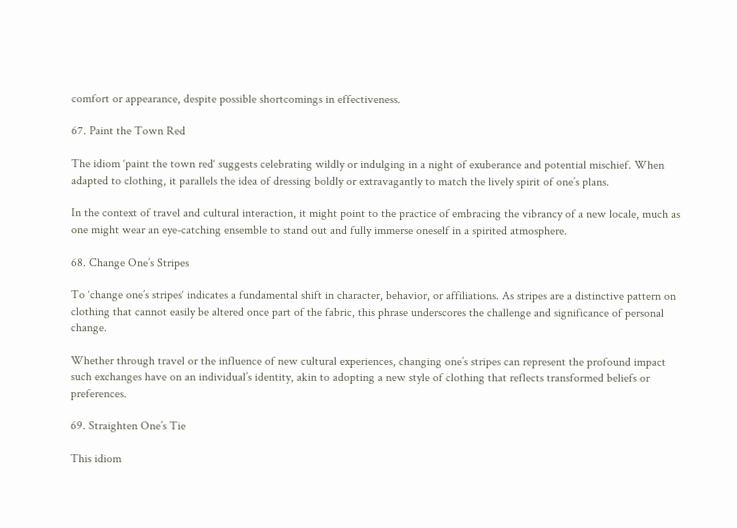comfort or appearance, despite possible shortcomings in effectiveness.

67. Paint the Town Red

The idiom ‘paint the town red‘ suggests celebrating wildly or indulging in a night of exuberance and potential mischief. When adapted to clothing, it parallels the idea of dressing boldly or extravagantly to match the lively spirit of one’s plans.

In the context of travel and cultural interaction, it might point to the practice of embracing the vibrancy of a new locale, much as one might wear an eye-catching ensemble to stand out and fully immerse oneself in a spirited atmosphere.

68. Change One’s Stripes

To ‘change one’s stripes‘ indicates a fundamental shift in character, behavior, or affiliations. As stripes are a distinctive pattern on clothing that cannot easily be altered once part of the fabric, this phrase underscores the challenge and significance of personal change.

Whether through travel or the influence of new cultural experiences, changing one’s stripes can represent the profound impact such exchanges have on an individual’s identity, akin to adopting a new style of clothing that reflects transformed beliefs or preferences.

69. Straighten One’s Tie

This idiom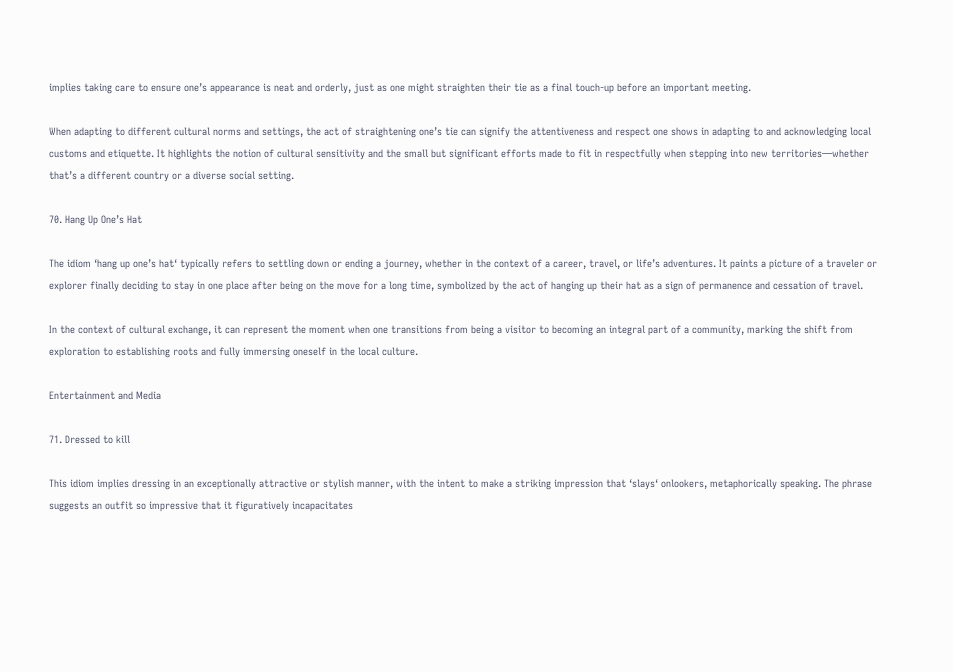implies taking care to ensure one’s appearance is neat and orderly, just as one might straighten their tie as a final touch-up before an important meeting.

When adapting to different cultural norms and settings, the act of straightening one’s tie can signify the attentiveness and respect one shows in adapting to and acknowledging local customs and etiquette. It highlights the notion of cultural sensitivity and the small but significant efforts made to fit in respectfully when stepping into new territories—whether that’s a different country or a diverse social setting.

70. Hang Up One’s Hat

The idiom ‘hang up one’s hat‘ typically refers to settling down or ending a journey, whether in the context of a career, travel, or life’s adventures. It paints a picture of a traveler or explorer finally deciding to stay in one place after being on the move for a long time, symbolized by the act of hanging up their hat as a sign of permanence and cessation of travel.

In the context of cultural exchange, it can represent the moment when one transitions from being a visitor to becoming an integral part of a community, marking the shift from exploration to establishing roots and fully immersing oneself in the local culture.

Entertainment and Media

71. Dressed to kill

This idiom implies dressing in an exceptionally attractive or stylish manner, with the intent to make a striking impression that ‘slays‘ onlookers, metaphorically speaking. The phrase suggests an outfit so impressive that it figuratively incapacitates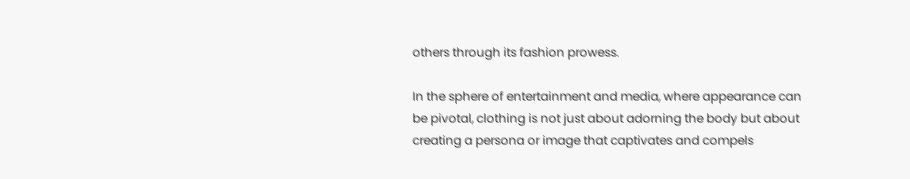others through its fashion prowess.

In the sphere of entertainment and media, where appearance can be pivotal, clothing is not just about adorning the body but about creating a persona or image that captivates and compels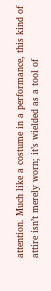attention. Much like a costume in a performance, this kind of attire isn’t merely worn; it’s wielded as a tool of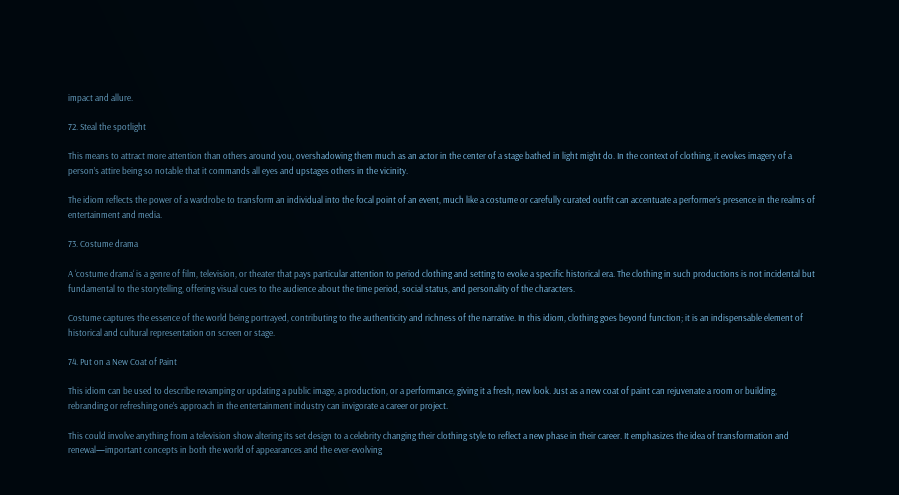impact and allure.

72. Steal the spotlight

This means to attract more attention than others around you, overshadowing them much as an actor in the center of a stage bathed in light might do. In the context of clothing, it evokes imagery of a person’s attire being so notable that it commands all eyes and upstages others in the vicinity.

The idiom reflects the power of a wardrobe to transform an individual into the focal point of an event, much like a costume or carefully curated outfit can accentuate a performer’s presence in the realms of entertainment and media.

73. Costume drama

A ‘costume drama‘ is a genre of film, television, or theater that pays particular attention to period clothing and setting to evoke a specific historical era. The clothing in such productions is not incidental but fundamental to the storytelling, offering visual cues to the audience about the time period, social status, and personality of the characters.

Costume captures the essence of the world being portrayed, contributing to the authenticity and richness of the narrative. In this idiom, clothing goes beyond function; it is an indispensable element of historical and cultural representation on screen or stage.

74. Put on a New Coat of Paint

This idiom can be used to describe revamping or updating a public image, a production, or a performance, giving it a fresh, new look. Just as a new coat of paint can rejuvenate a room or building, rebranding or refreshing one’s approach in the entertainment industry can invigorate a career or project.

This could involve anything from a television show altering its set design to a celebrity changing their clothing style to reflect a new phase in their career. It emphasizes the idea of transformation and renewal—important concepts in both the world of appearances and the ever-evolving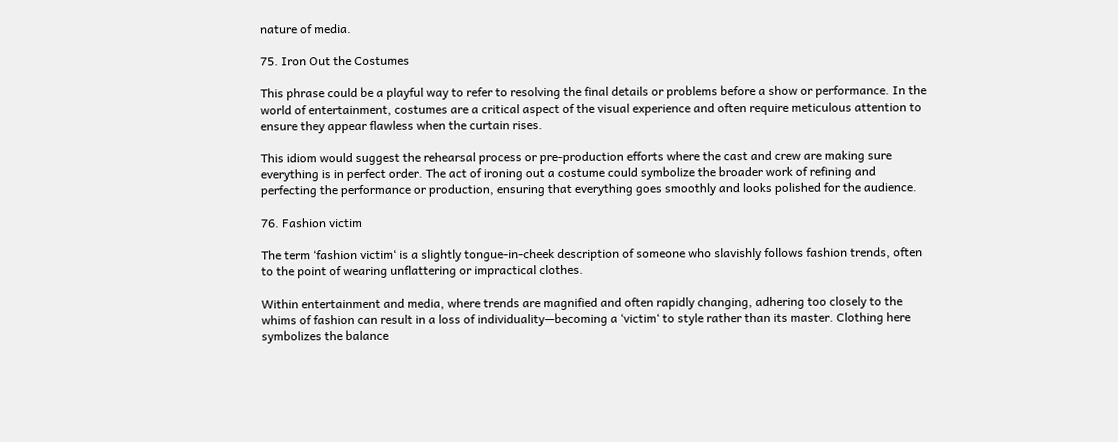nature of media.

75. Iron Out the Costumes

This phrase could be a playful way to refer to resolving the final details or problems before a show or performance. In the world of entertainment, costumes are a critical aspect of the visual experience and often require meticulous attention to ensure they appear flawless when the curtain rises.

This idiom would suggest the rehearsal process or pre-production efforts where the cast and crew are making sure everything is in perfect order. The act of ironing out a costume could symbolize the broader work of refining and perfecting the performance or production, ensuring that everything goes smoothly and looks polished for the audience.

76. Fashion victim

The term ‘fashion victim‘ is a slightly tongue-in-cheek description of someone who slavishly follows fashion trends, often to the point of wearing unflattering or impractical clothes.

Within entertainment and media, where trends are magnified and often rapidly changing, adhering too closely to the whims of fashion can result in a loss of individuality—becoming a ‘victim‘ to style rather than its master. Clothing here symbolizes the balance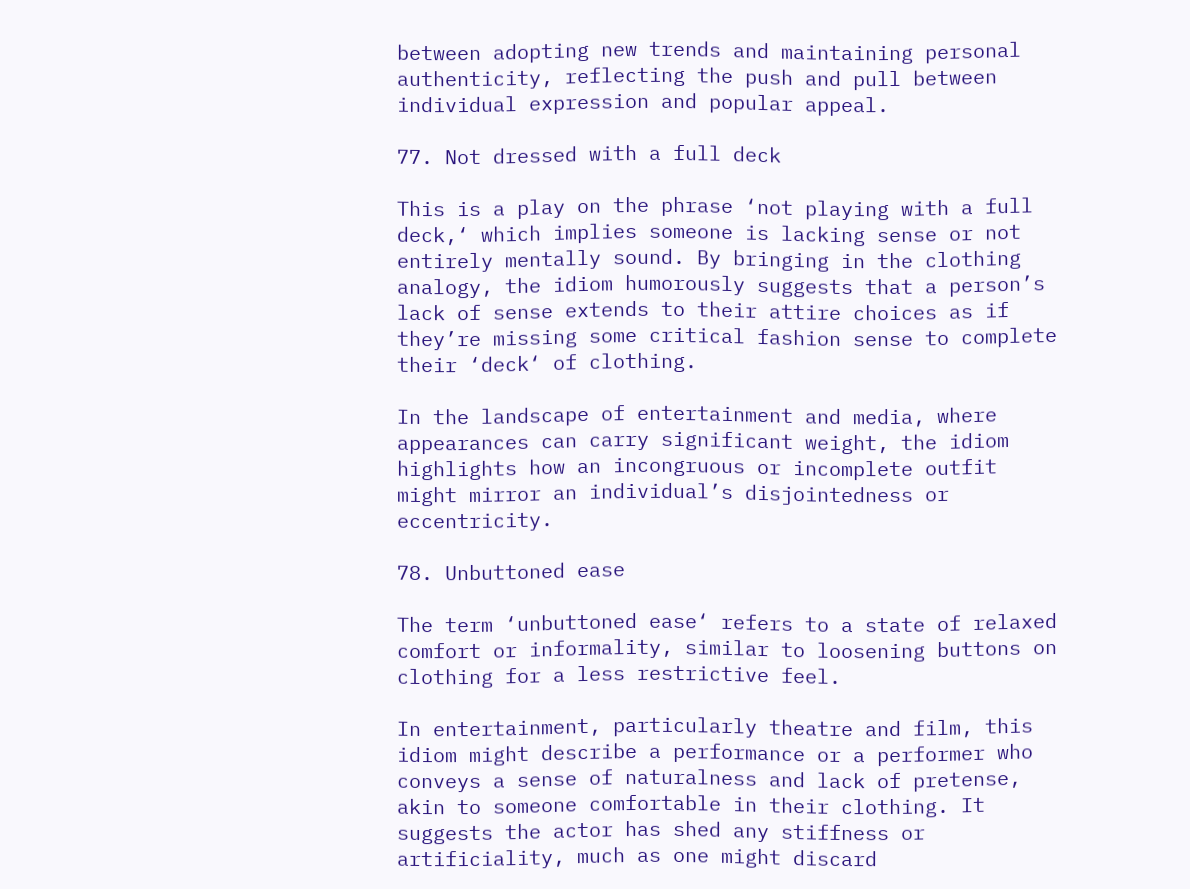between adopting new trends and maintaining personal authenticity, reflecting the push and pull between individual expression and popular appeal.

77. Not dressed with a full deck

This is a play on the phrase ‘not playing with a full deck,‘ which implies someone is lacking sense or not entirely mentally sound. By bringing in the clothing analogy, the idiom humorously suggests that a person’s lack of sense extends to their attire choices as if they’re missing some critical fashion sense to complete their ‘deck‘ of clothing.

In the landscape of entertainment and media, where appearances can carry significant weight, the idiom highlights how an incongruous or incomplete outfit might mirror an individual’s disjointedness or eccentricity.

78. Unbuttoned ease

The term ‘unbuttoned ease‘ refers to a state of relaxed comfort or informality, similar to loosening buttons on clothing for a less restrictive feel.

In entertainment, particularly theatre and film, this idiom might describe a performance or a performer who conveys a sense of naturalness and lack of pretense, akin to someone comfortable in their clothing. It suggests the actor has shed any stiffness or artificiality, much as one might discard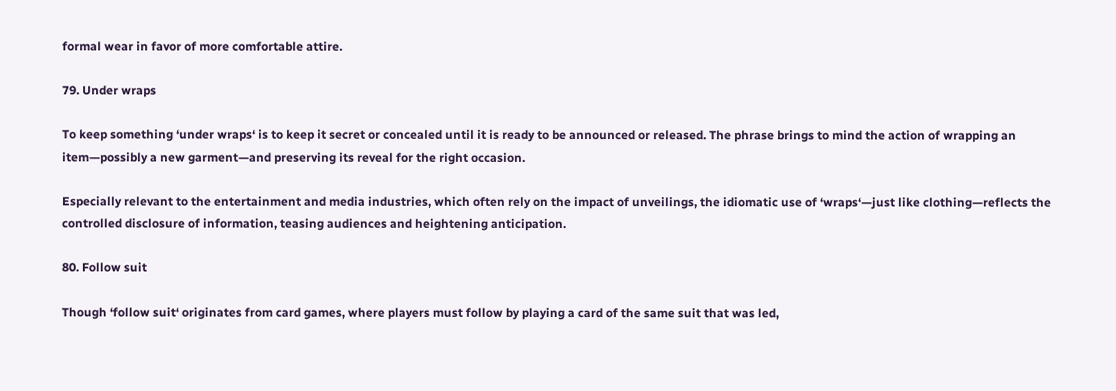formal wear in favor of more comfortable attire.

79. Under wraps

To keep something ‘under wraps‘ is to keep it secret or concealed until it is ready to be announced or released. The phrase brings to mind the action of wrapping an item—possibly a new garment—and preserving its reveal for the right occasion.

Especially relevant to the entertainment and media industries, which often rely on the impact of unveilings, the idiomatic use of ‘wraps‘—just like clothing—reflects the controlled disclosure of information, teasing audiences and heightening anticipation.

80. Follow suit

Though ‘follow suit‘ originates from card games, where players must follow by playing a card of the same suit that was led,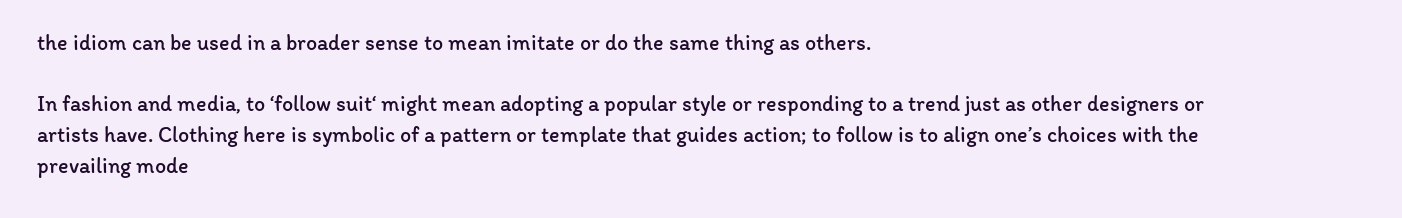the idiom can be used in a broader sense to mean imitate or do the same thing as others.

In fashion and media, to ‘follow suit‘ might mean adopting a popular style or responding to a trend just as other designers or artists have. Clothing here is symbolic of a pattern or template that guides action; to follow is to align one’s choices with the prevailing mode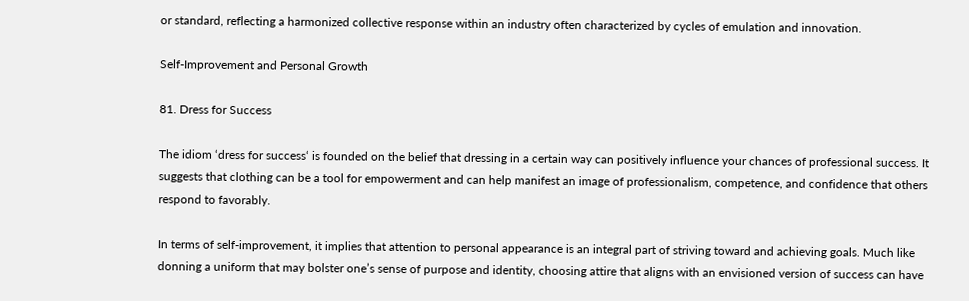or standard, reflecting a harmonized collective response within an industry often characterized by cycles of emulation and innovation.

Self-Improvement and Personal Growth

81. Dress for Success

The idiom ‘dress for success‘ is founded on the belief that dressing in a certain way can positively influence your chances of professional success. It suggests that clothing can be a tool for empowerment and can help manifest an image of professionalism, competence, and confidence that others respond to favorably.

In terms of self-improvement, it implies that attention to personal appearance is an integral part of striving toward and achieving goals. Much like donning a uniform that may bolster one’s sense of purpose and identity, choosing attire that aligns with an envisioned version of success can have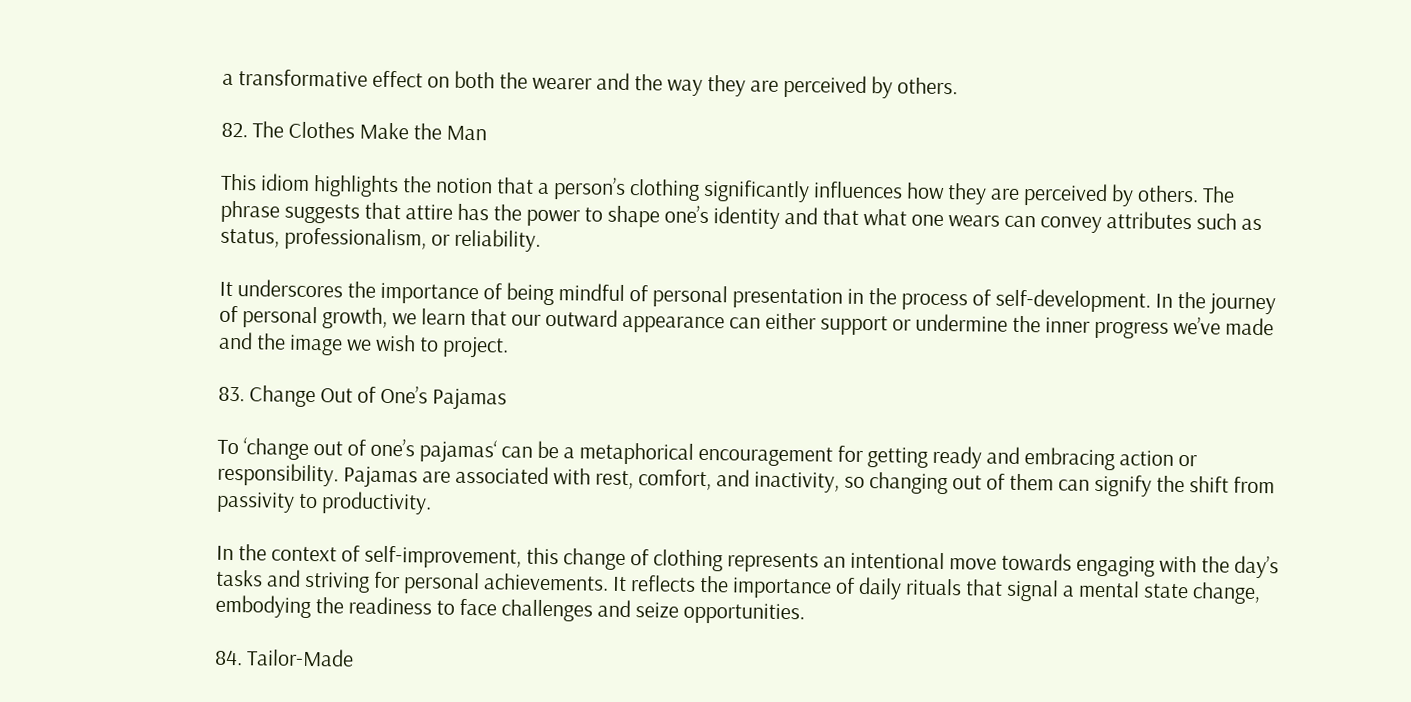a transformative effect on both the wearer and the way they are perceived by others.

82. The Clothes Make the Man

This idiom highlights the notion that a person’s clothing significantly influences how they are perceived by others. The phrase suggests that attire has the power to shape one’s identity and that what one wears can convey attributes such as status, professionalism, or reliability.

It underscores the importance of being mindful of personal presentation in the process of self-development. In the journey of personal growth, we learn that our outward appearance can either support or undermine the inner progress we’ve made and the image we wish to project.

83. Change Out of One’s Pajamas

To ‘change out of one’s pajamas‘ can be a metaphorical encouragement for getting ready and embracing action or responsibility. Pajamas are associated with rest, comfort, and inactivity, so changing out of them can signify the shift from passivity to productivity.

In the context of self-improvement, this change of clothing represents an intentional move towards engaging with the day’s tasks and striving for personal achievements. It reflects the importance of daily rituals that signal a mental state change, embodying the readiness to face challenges and seize opportunities.

84. Tailor-Made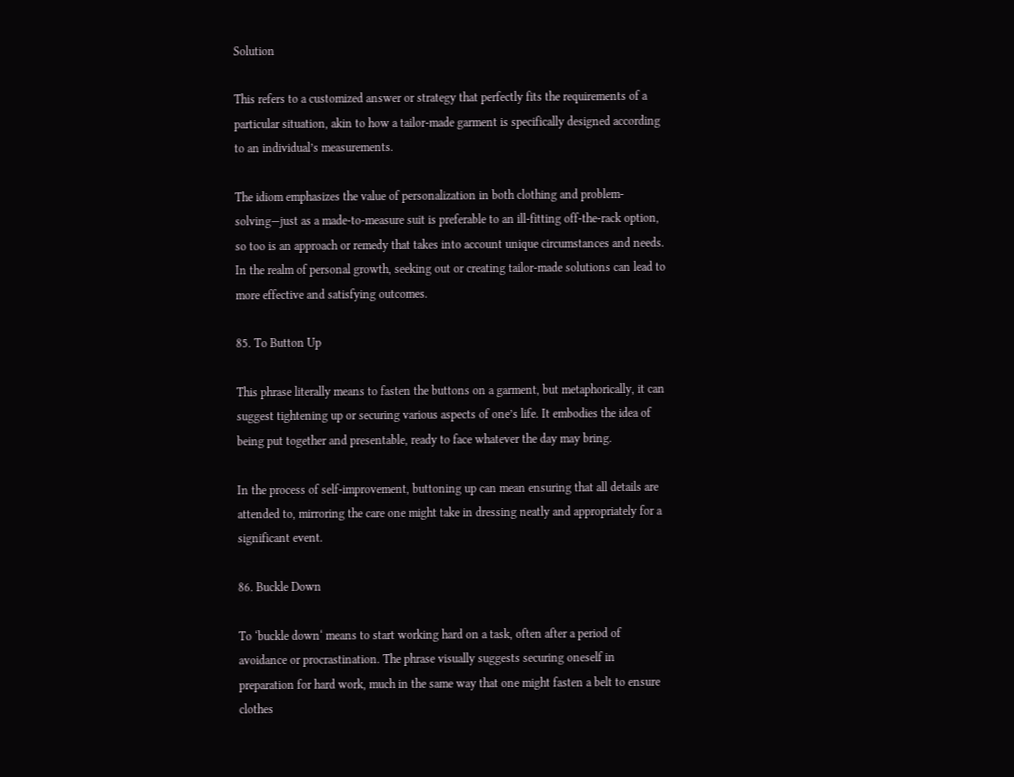Solution

This refers to a customized answer or strategy that perfectly fits the requirements of a particular situation, akin to how a tailor-made garment is specifically designed according to an individual’s measurements.

The idiom emphasizes the value of personalization in both clothing and problem-solving—just as a made-to-measure suit is preferable to an ill-fitting off-the-rack option, so too is an approach or remedy that takes into account unique circumstances and needs. In the realm of personal growth, seeking out or creating tailor-made solutions can lead to more effective and satisfying outcomes.

85. To Button Up

This phrase literally means to fasten the buttons on a garment, but metaphorically, it can suggest tightening up or securing various aspects of one’s life. It embodies the idea of being put together and presentable, ready to face whatever the day may bring.

In the process of self-improvement, buttoning up can mean ensuring that all details are attended to, mirroring the care one might take in dressing neatly and appropriately for a significant event.

86. Buckle Down

To ‘buckle down‘ means to start working hard on a task, often after a period of avoidance or procrastination. The phrase visually suggests securing oneself in preparation for hard work, much in the same way that one might fasten a belt to ensure clothes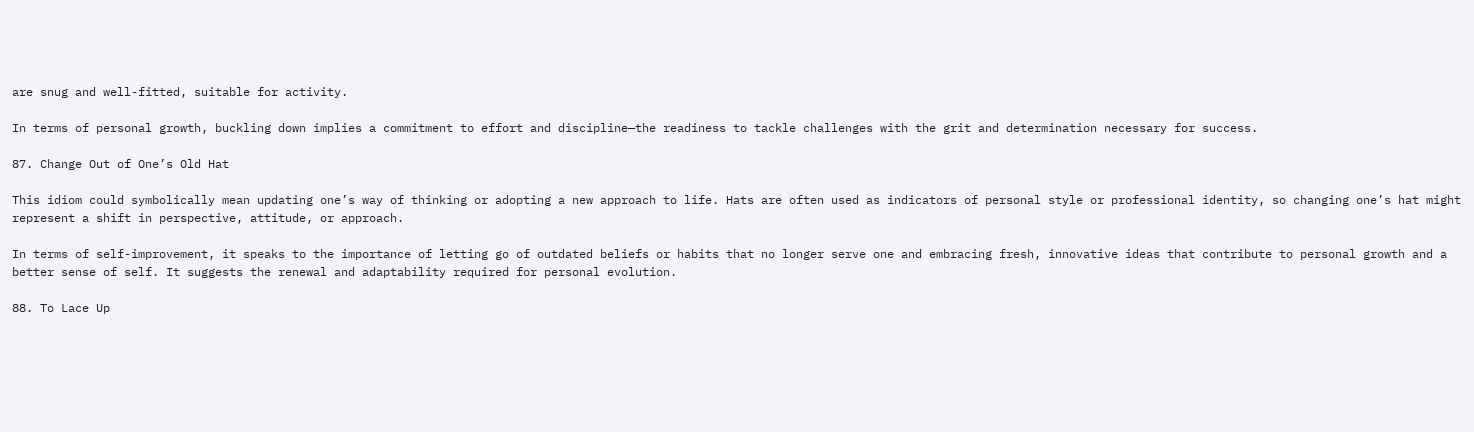are snug and well-fitted, suitable for activity.

In terms of personal growth, buckling down implies a commitment to effort and discipline—the readiness to tackle challenges with the grit and determination necessary for success.

87. Change Out of One’s Old Hat

This idiom could symbolically mean updating one’s way of thinking or adopting a new approach to life. Hats are often used as indicators of personal style or professional identity, so changing one’s hat might represent a shift in perspective, attitude, or approach.

In terms of self-improvement, it speaks to the importance of letting go of outdated beliefs or habits that no longer serve one and embracing fresh, innovative ideas that contribute to personal growth and a better sense of self. It suggests the renewal and adaptability required for personal evolution.

88. To Lace Up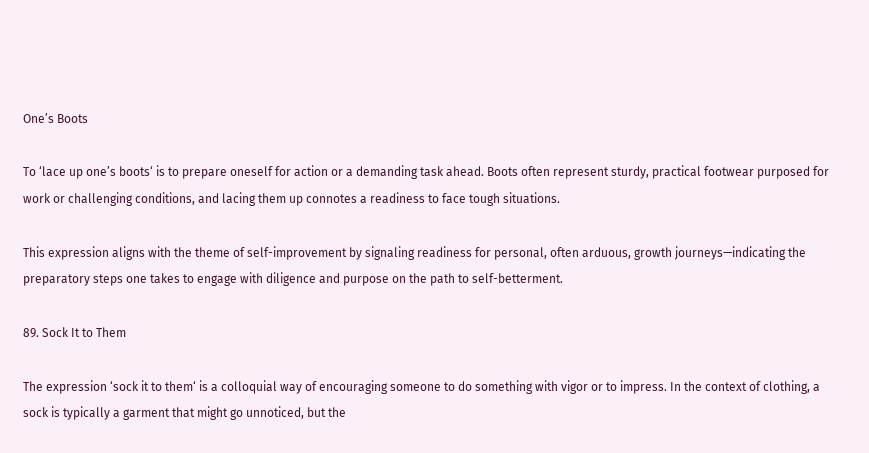One’s Boots

To ‘lace up one’s boots‘ is to prepare oneself for action or a demanding task ahead. Boots often represent sturdy, practical footwear purposed for work or challenging conditions, and lacing them up connotes a readiness to face tough situations.

This expression aligns with the theme of self-improvement by signaling readiness for personal, often arduous, growth journeys—indicating the preparatory steps one takes to engage with diligence and purpose on the path to self-betterment.

89. Sock It to Them

The expression ‘sock it to them‘ is a colloquial way of encouraging someone to do something with vigor or to impress. In the context of clothing, a sock is typically a garment that might go unnoticed, but the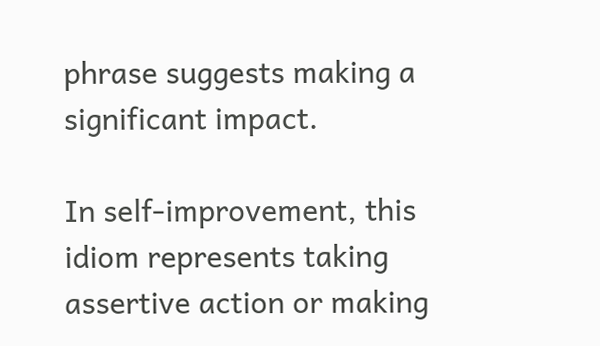phrase suggests making a significant impact.

In self-improvement, this idiom represents taking assertive action or making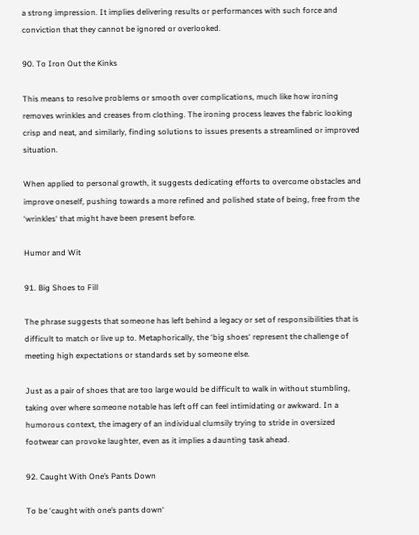a strong impression. It implies delivering results or performances with such force and conviction that they cannot be ignored or overlooked.

90. To Iron Out the Kinks

This means to resolve problems or smooth over complications, much like how ironing removes wrinkles and creases from clothing. The ironing process leaves the fabric looking crisp and neat, and similarly, finding solutions to issues presents a streamlined or improved situation.

When applied to personal growth, it suggests dedicating efforts to overcome obstacles and improve oneself, pushing towards a more refined and polished state of being, free from the ‘wrinkles‘ that might have been present before.

Humor and Wit

91. Big Shoes to Fill

The phrase suggests that someone has left behind a legacy or set of responsibilities that is difficult to match or live up to. Metaphorically, the ‘big shoes‘ represent the challenge of meeting high expectations or standards set by someone else.

Just as a pair of shoes that are too large would be difficult to walk in without stumbling, taking over where someone notable has left off can feel intimidating or awkward. In a humorous context, the imagery of an individual clumsily trying to stride in oversized footwear can provoke laughter, even as it implies a daunting task ahead.

92. Caught With One’s Pants Down

To be ‘caught with one’s pants down‘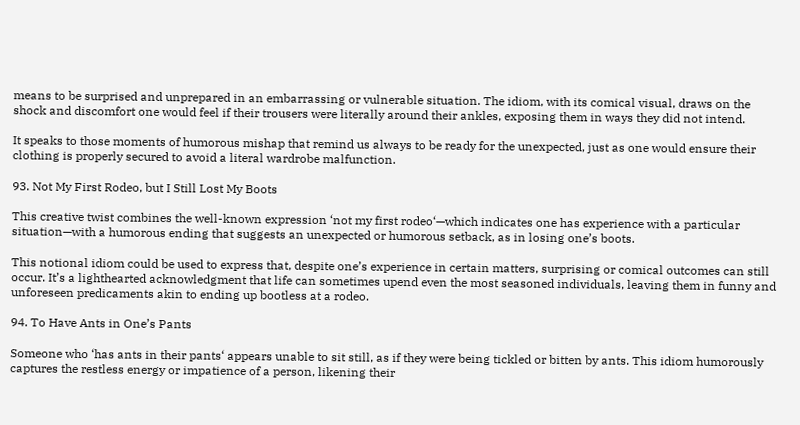means to be surprised and unprepared in an embarrassing or vulnerable situation. The idiom, with its comical visual, draws on the shock and discomfort one would feel if their trousers were literally around their ankles, exposing them in ways they did not intend.

It speaks to those moments of humorous mishap that remind us always to be ready for the unexpected, just as one would ensure their clothing is properly secured to avoid a literal wardrobe malfunction.

93. Not My First Rodeo, but I Still Lost My Boots

This creative twist combines the well-known expression ‘not my first rodeo‘—which indicates one has experience with a particular situation—with a humorous ending that suggests an unexpected or humorous setback, as in losing one’s boots.

This notional idiom could be used to express that, despite one’s experience in certain matters, surprising or comical outcomes can still occur. It’s a lighthearted acknowledgment that life can sometimes upend even the most seasoned individuals, leaving them in funny and unforeseen predicaments akin to ending up bootless at a rodeo.

94. To Have Ants in One’s Pants

Someone who ‘has ants in their pants‘ appears unable to sit still, as if they were being tickled or bitten by ants. This idiom humorously captures the restless energy or impatience of a person, likening their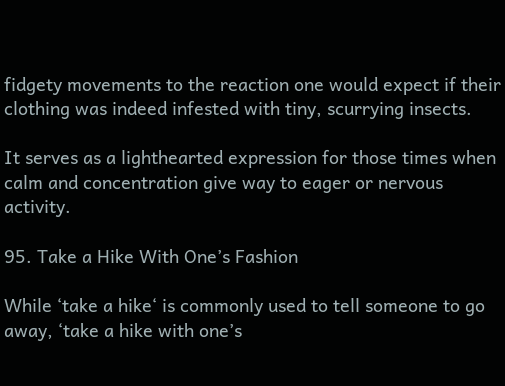fidgety movements to the reaction one would expect if their clothing was indeed infested with tiny, scurrying insects.

It serves as a lighthearted expression for those times when calm and concentration give way to eager or nervous activity.

95. Take a Hike With One’s Fashion

While ‘take a hike‘ is commonly used to tell someone to go away, ‘take a hike with one’s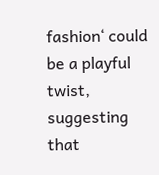fashion‘ could be a playful twist, suggesting that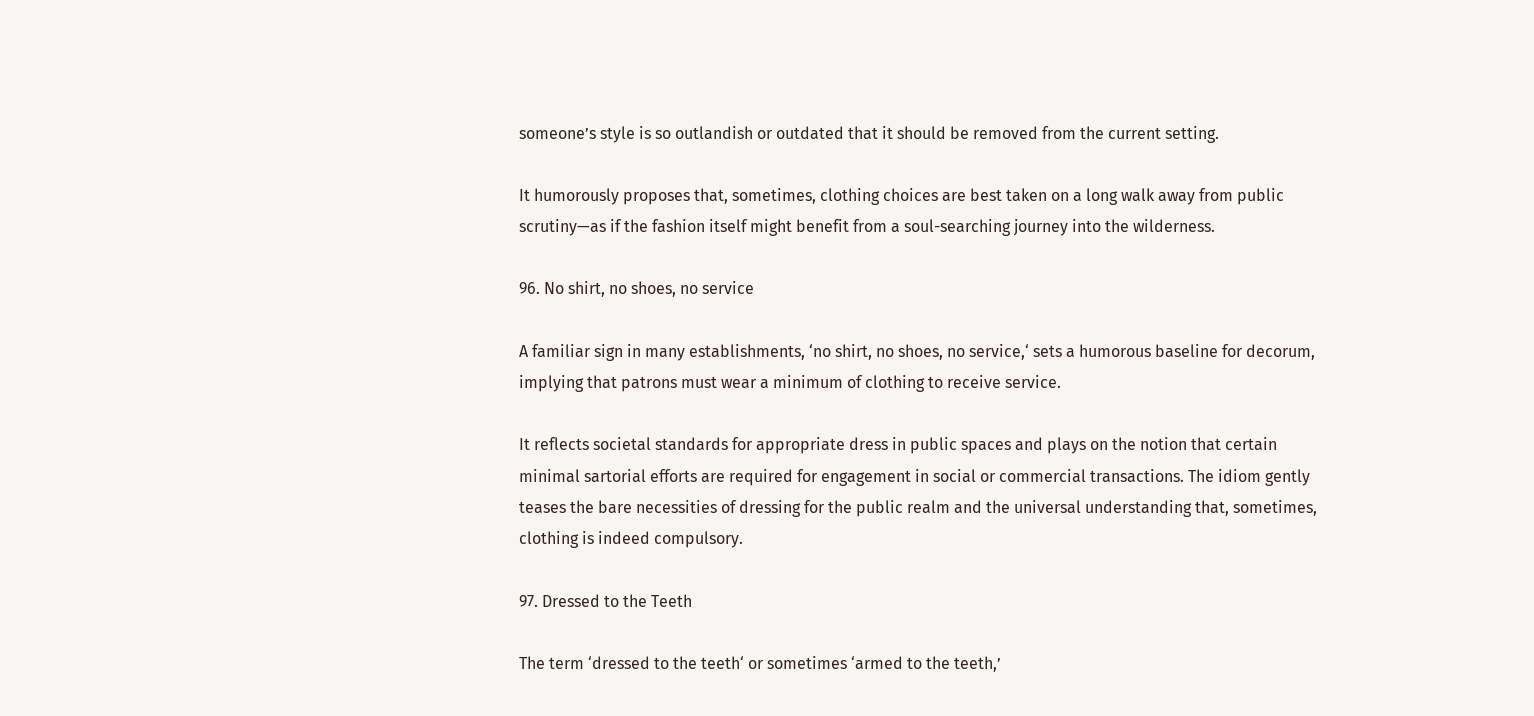someone’s style is so outlandish or outdated that it should be removed from the current setting.

It humorously proposes that, sometimes, clothing choices are best taken on a long walk away from public scrutiny—as if the fashion itself might benefit from a soul-searching journey into the wilderness.

96. No shirt, no shoes, no service

A familiar sign in many establishments, ‘no shirt, no shoes, no service,‘ sets a humorous baseline for decorum, implying that patrons must wear a minimum of clothing to receive service.

It reflects societal standards for appropriate dress in public spaces and plays on the notion that certain minimal sartorial efforts are required for engagement in social or commercial transactions. The idiom gently teases the bare necessities of dressing for the public realm and the universal understanding that, sometimes, clothing is indeed compulsory.

97. Dressed to the Teeth

The term ‘dressed to the teeth‘ or sometimes ‘armed to the teeth,’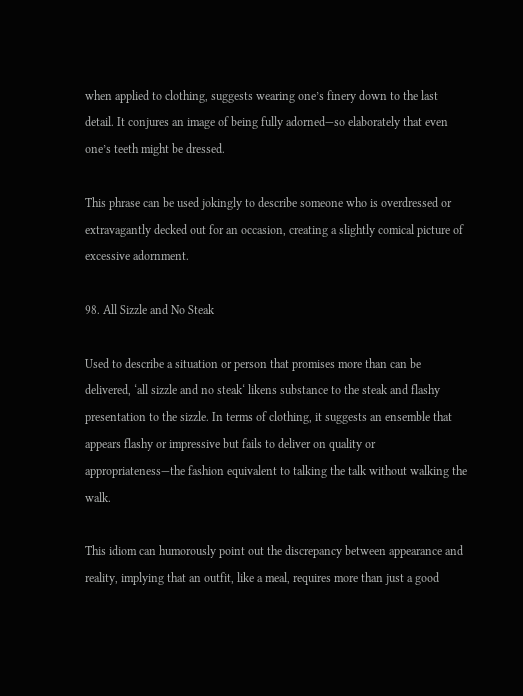when applied to clothing, suggests wearing one’s finery down to the last detail. It conjures an image of being fully adorned—so elaborately that even one’s teeth might be dressed.

This phrase can be used jokingly to describe someone who is overdressed or extravagantly decked out for an occasion, creating a slightly comical picture of excessive adornment.

98. All Sizzle and No Steak

Used to describe a situation or person that promises more than can be delivered, ‘all sizzle and no steak‘ likens substance to the steak and flashy presentation to the sizzle. In terms of clothing, it suggests an ensemble that appears flashy or impressive but fails to deliver on quality or appropriateness—the fashion equivalent to talking the talk without walking the walk.

This idiom can humorously point out the discrepancy between appearance and reality, implying that an outfit, like a meal, requires more than just a good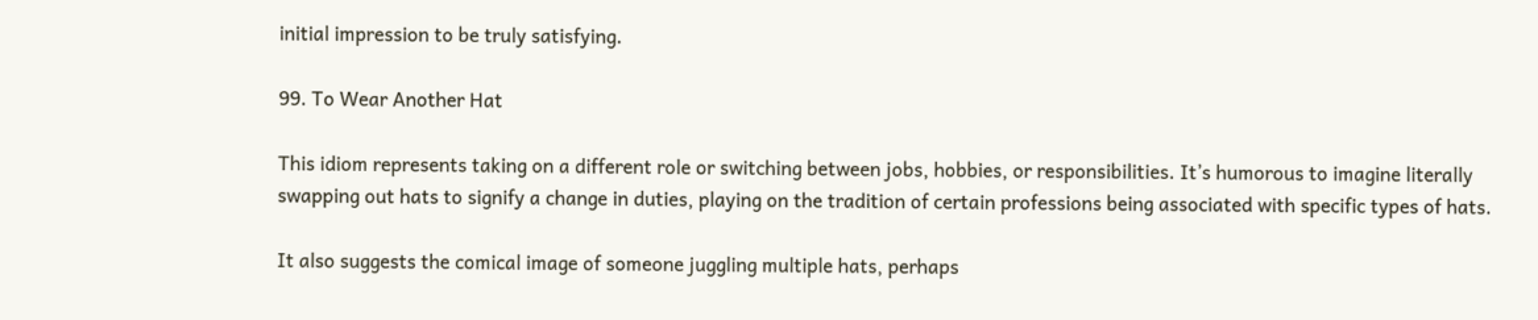initial impression to be truly satisfying.

99. To Wear Another Hat

This idiom represents taking on a different role or switching between jobs, hobbies, or responsibilities. It’s humorous to imagine literally swapping out hats to signify a change in duties, playing on the tradition of certain professions being associated with specific types of hats.

It also suggests the comical image of someone juggling multiple hats, perhaps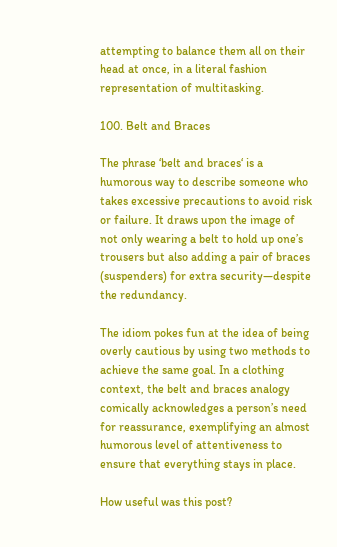attempting to balance them all on their head at once, in a literal fashion representation of multitasking.

100. Belt and Braces

The phrase ‘belt and braces‘ is a humorous way to describe someone who takes excessive precautions to avoid risk or failure. It draws upon the image of not only wearing a belt to hold up one’s trousers but also adding a pair of braces (suspenders) for extra security—despite the redundancy.

The idiom pokes fun at the idea of being overly cautious by using two methods to achieve the same goal. In a clothing context, the belt and braces analogy comically acknowledges a person’s need for reassurance, exemplifying an almost humorous level of attentiveness to ensure that everything stays in place.

How useful was this post?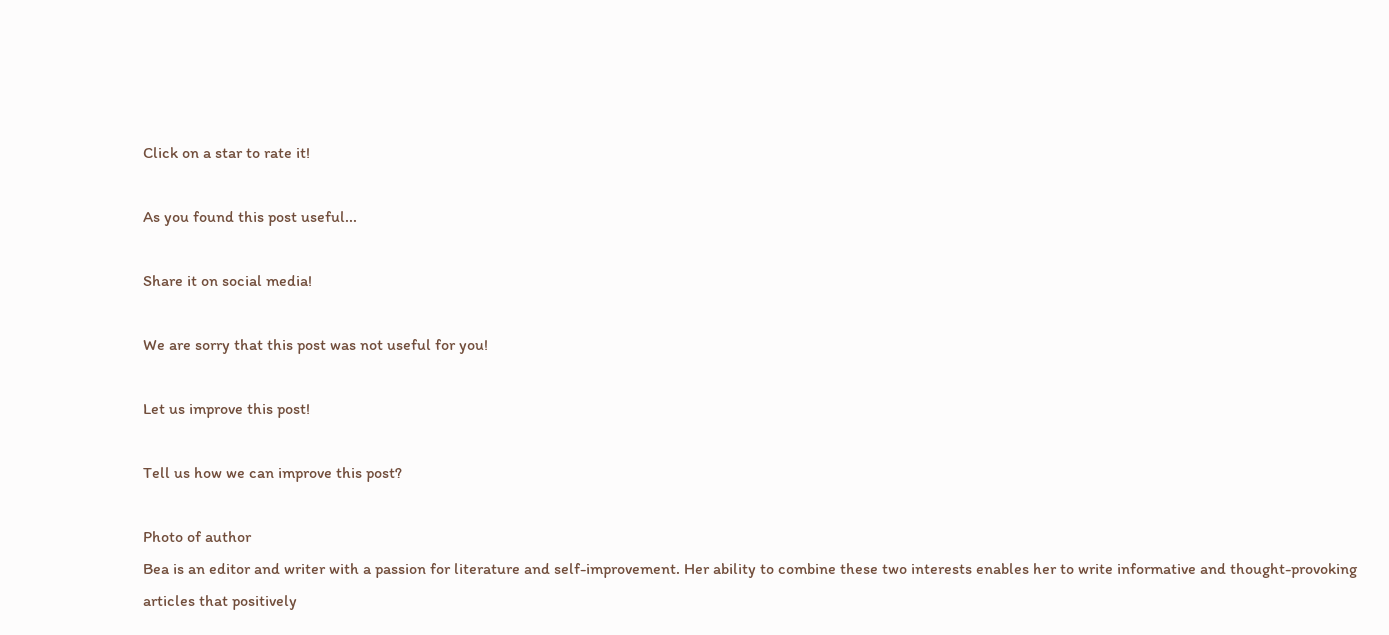Click on a star to rate it!

As you found this post useful...

Share it on social media!

We are sorry that this post was not useful for you!

Let us improve this post!

Tell us how we can improve this post?

Photo of author
Bea is an editor and writer with a passion for literature and self-improvement. Her ability to combine these two interests enables her to write informative and thought-provoking articles that positively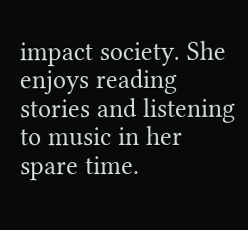impact society. She enjoys reading stories and listening to music in her spare time.